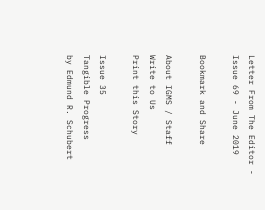Letter From The Editor - Issue 69 - June 2019

Bookmark and Share

About IGMS / Staff
Write to Us
Print this Story

Issue 35
Tangible Progress
by Edmund R. Schubert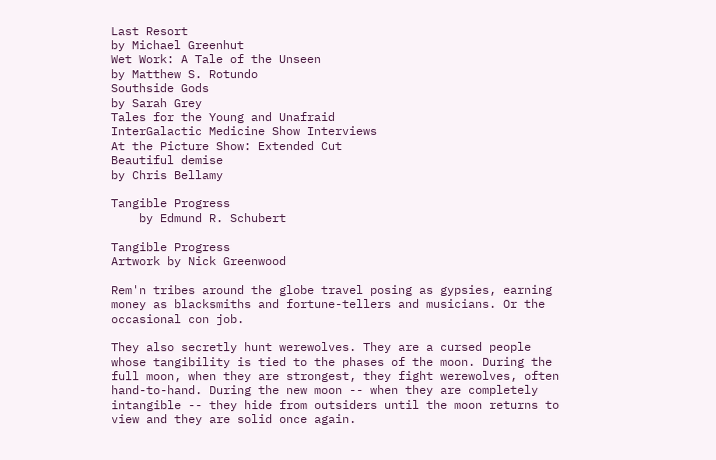Last Resort
by Michael Greenhut
Wet Work: A Tale of the Unseen
by Matthew S. Rotundo
Southside Gods
by Sarah Grey
Tales for the Young and Unafraid
InterGalactic Medicine Show Interviews
At the Picture Show: Extended Cut
Beautiful demise
by Chris Bellamy

Tangible Progress
    by Edmund R. Schubert

Tangible Progress
Artwork by Nick Greenwood

Rem'n tribes around the globe travel posing as gypsies, earning money as blacksmiths and fortune-tellers and musicians. Or the occasional con job.

They also secretly hunt werewolves. They are a cursed people whose tangibility is tied to the phases of the moon. During the full moon, when they are strongest, they fight werewolves, often hand-to-hand. During the new moon -- when they are completely intangible -- they hide from outsiders until the moon returns to view and they are solid once again.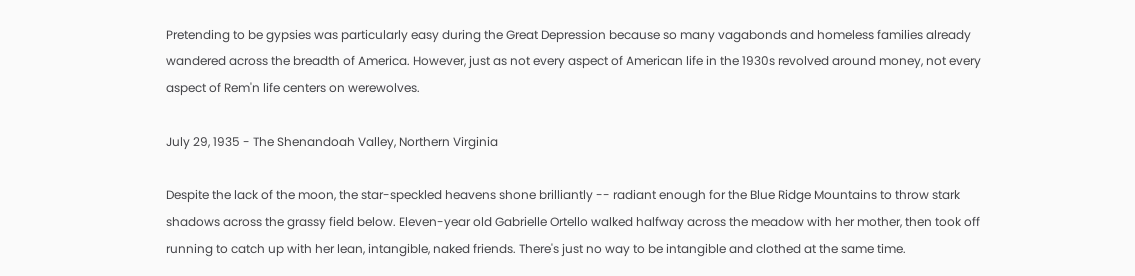Pretending to be gypsies was particularly easy during the Great Depression because so many vagabonds and homeless families already wandered across the breadth of America. However, just as not every aspect of American life in the 1930s revolved around money, not every aspect of Rem'n life centers on werewolves.

July 29, 1935 - The Shenandoah Valley, Northern Virginia

Despite the lack of the moon, the star-speckled heavens shone brilliantly -- radiant enough for the Blue Ridge Mountains to throw stark shadows across the grassy field below. Eleven-year old Gabrielle Ortello walked halfway across the meadow with her mother, then took off running to catch up with her lean, intangible, naked friends. There's just no way to be intangible and clothed at the same time.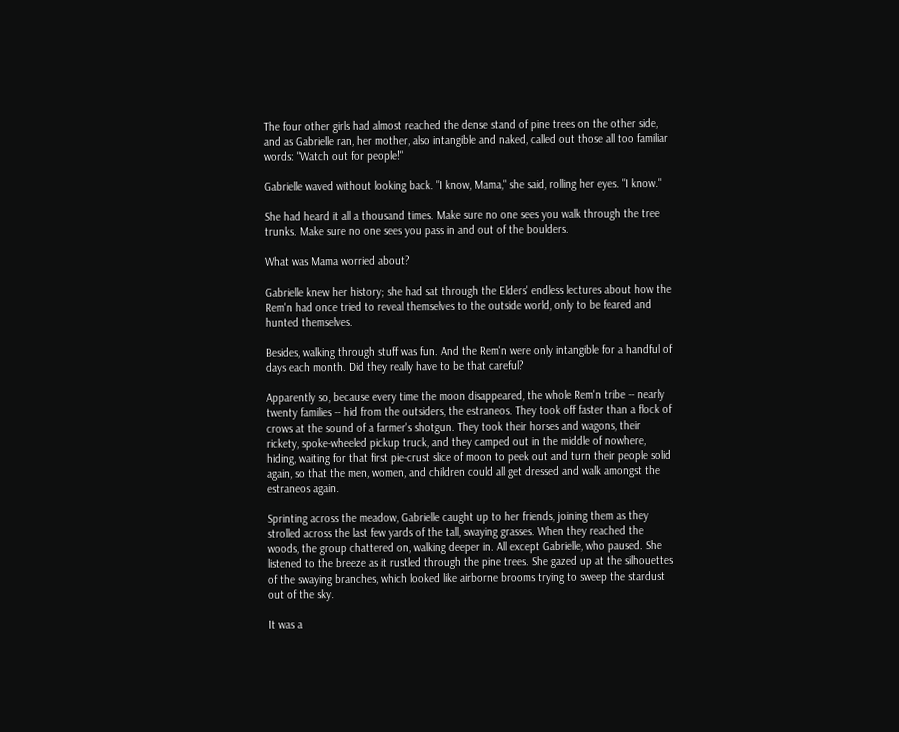The four other girls had almost reached the dense stand of pine trees on the other side, and as Gabrielle ran, her mother, also intangible and naked, called out those all too familiar words: "Watch out for people!"

Gabrielle waved without looking back. "I know, Mama," she said, rolling her eyes. "I know."

She had heard it all a thousand times. Make sure no one sees you walk through the tree trunks. Make sure no one sees you pass in and out of the boulders.

What was Mama worried about?

Gabrielle knew her history; she had sat through the Elders' endless lectures about how the Rem'n had once tried to reveal themselves to the outside world, only to be feared and hunted themselves.

Besides, walking through stuff was fun. And the Rem'n were only intangible for a handful of days each month. Did they really have to be that careful?

Apparently so, because every time the moon disappeared, the whole Rem'n tribe -- nearly twenty families -- hid from the outsiders, the estraneos. They took off faster than a flock of crows at the sound of a farmer's shotgun. They took their horses and wagons, their rickety, spoke-wheeled pickup truck, and they camped out in the middle of nowhere, hiding, waiting for that first pie-crust slice of moon to peek out and turn their people solid again, so that the men, women, and children could all get dressed and walk amongst the estraneos again.

Sprinting across the meadow, Gabrielle caught up to her friends, joining them as they strolled across the last few yards of the tall, swaying grasses. When they reached the woods, the group chattered on, walking deeper in. All except Gabrielle, who paused. She listened to the breeze as it rustled through the pine trees. She gazed up at the silhouettes of the swaying branches, which looked like airborne brooms trying to sweep the stardust out of the sky.

It was a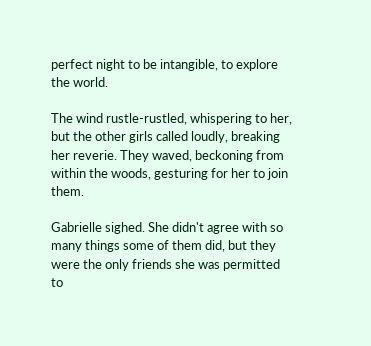perfect night to be intangible, to explore the world.

The wind rustle-rustled, whispering to her, but the other girls called loudly, breaking her reverie. They waved, beckoning from within the woods, gesturing for her to join them.

Gabrielle sighed. She didn't agree with so many things some of them did, but they were the only friends she was permitted to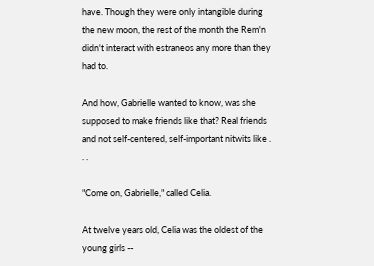have. Though they were only intangible during the new moon, the rest of the month the Rem'n didn't interact with estraneos any more than they had to.

And how, Gabrielle wanted to know, was she supposed to make friends like that? Real friends and not self-centered, self-important nitwits like . . .

"Come on, Gabrielle," called Celia.

At twelve years old, Celia was the oldest of the young girls --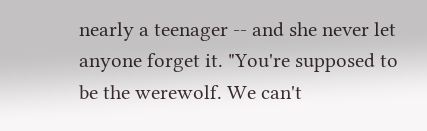nearly a teenager -- and she never let anyone forget it. "You're supposed to be the werewolf. We can't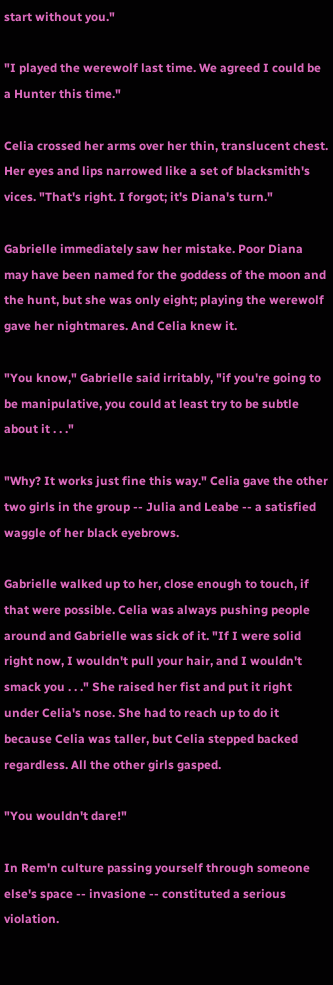start without you."

"I played the werewolf last time. We agreed I could be a Hunter this time."

Celia crossed her arms over her thin, translucent chest. Her eyes and lips narrowed like a set of blacksmith's vices. "That's right. I forgot; it's Diana's turn."

Gabrielle immediately saw her mistake. Poor Diana may have been named for the goddess of the moon and the hunt, but she was only eight; playing the werewolf gave her nightmares. And Celia knew it.

"You know," Gabrielle said irritably, "if you're going to be manipulative, you could at least try to be subtle about it . . ."

"Why? It works just fine this way." Celia gave the other two girls in the group -- Julia and Leabe -- a satisfied waggle of her black eyebrows.

Gabrielle walked up to her, close enough to touch, if that were possible. Celia was always pushing people around and Gabrielle was sick of it. "If I were solid right now, I wouldn't pull your hair, and I wouldn't smack you . . ." She raised her fist and put it right under Celia's nose. She had to reach up to do it because Celia was taller, but Celia stepped backed regardless. All the other girls gasped.

"You wouldn't dare!"

In Rem'n culture passing yourself through someone else's space -- invasione -- constituted a serious violation.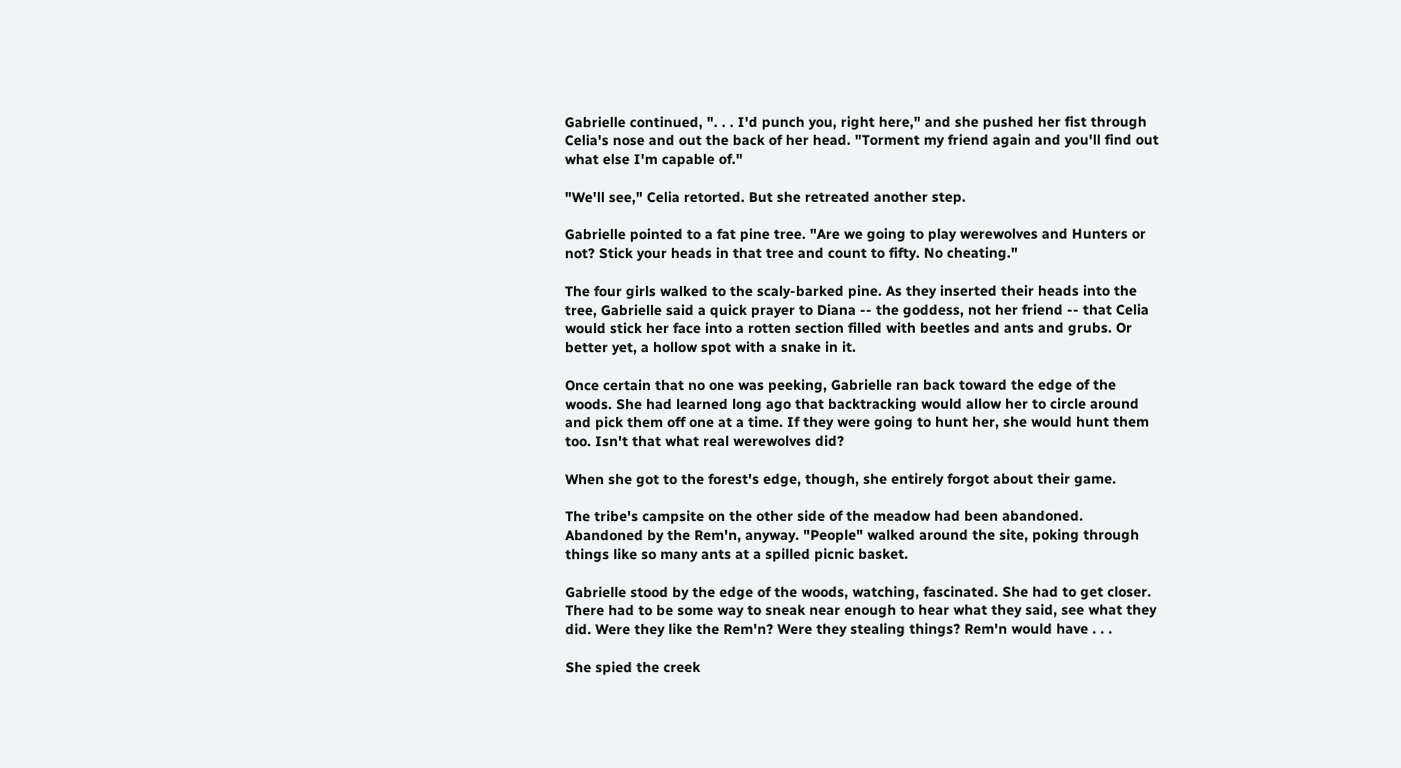Gabrielle continued, ". . . I'd punch you, right here," and she pushed her fist through Celia's nose and out the back of her head. "Torment my friend again and you'll find out what else I'm capable of."

"We'll see," Celia retorted. But she retreated another step.

Gabrielle pointed to a fat pine tree. "Are we going to play werewolves and Hunters or not? Stick your heads in that tree and count to fifty. No cheating."

The four girls walked to the scaly-barked pine. As they inserted their heads into the tree, Gabrielle said a quick prayer to Diana -- the goddess, not her friend -- that Celia would stick her face into a rotten section filled with beetles and ants and grubs. Or better yet, a hollow spot with a snake in it.

Once certain that no one was peeking, Gabrielle ran back toward the edge of the woods. She had learned long ago that backtracking would allow her to circle around and pick them off one at a time. If they were going to hunt her, she would hunt them too. Isn't that what real werewolves did?

When she got to the forest's edge, though, she entirely forgot about their game.

The tribe's campsite on the other side of the meadow had been abandoned. Abandoned by the Rem'n, anyway. "People" walked around the site, poking through things like so many ants at a spilled picnic basket.

Gabrielle stood by the edge of the woods, watching, fascinated. She had to get closer. There had to be some way to sneak near enough to hear what they said, see what they did. Were they like the Rem'n? Were they stealing things? Rem'n would have . . .

She spied the creek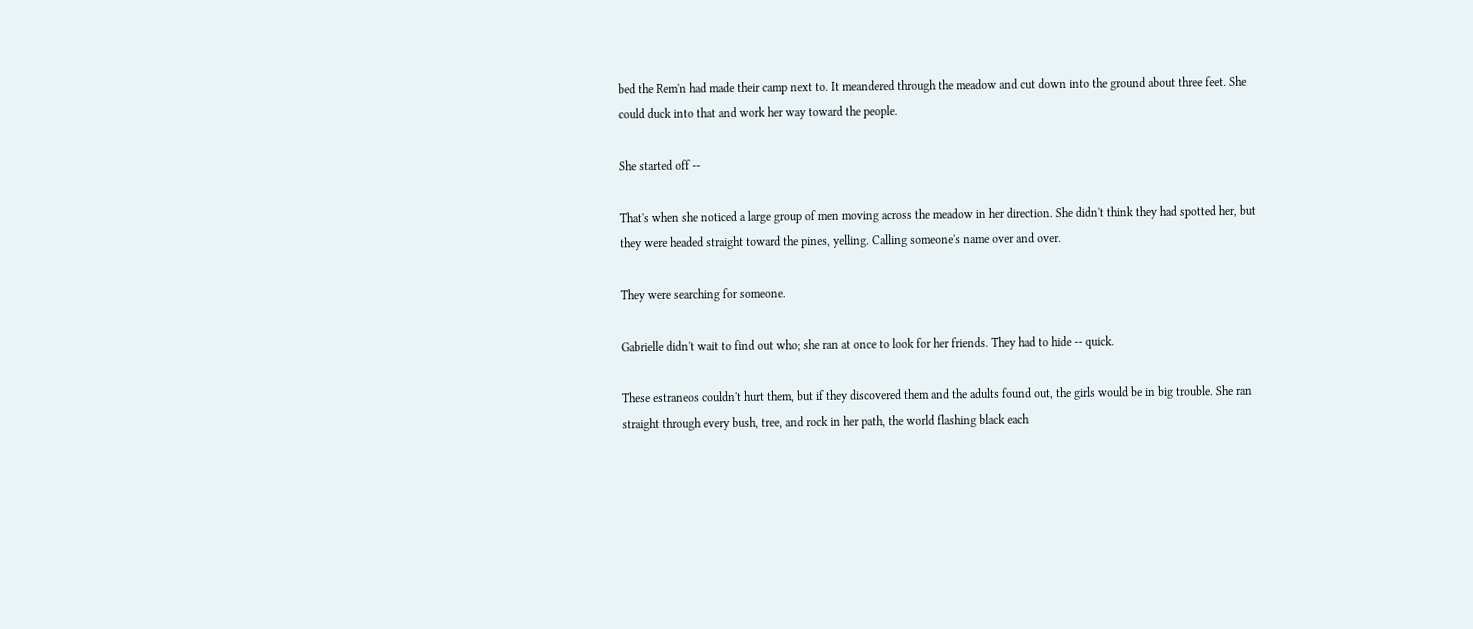bed the Rem'n had made their camp next to. It meandered through the meadow and cut down into the ground about three feet. She could duck into that and work her way toward the people.

She started off --

That's when she noticed a large group of men moving across the meadow in her direction. She didn't think they had spotted her, but they were headed straight toward the pines, yelling. Calling someone's name over and over.

They were searching for someone.

Gabrielle didn't wait to find out who; she ran at once to look for her friends. They had to hide -- quick.

These estraneos couldn't hurt them, but if they discovered them and the adults found out, the girls would be in big trouble. She ran straight through every bush, tree, and rock in her path, the world flashing black each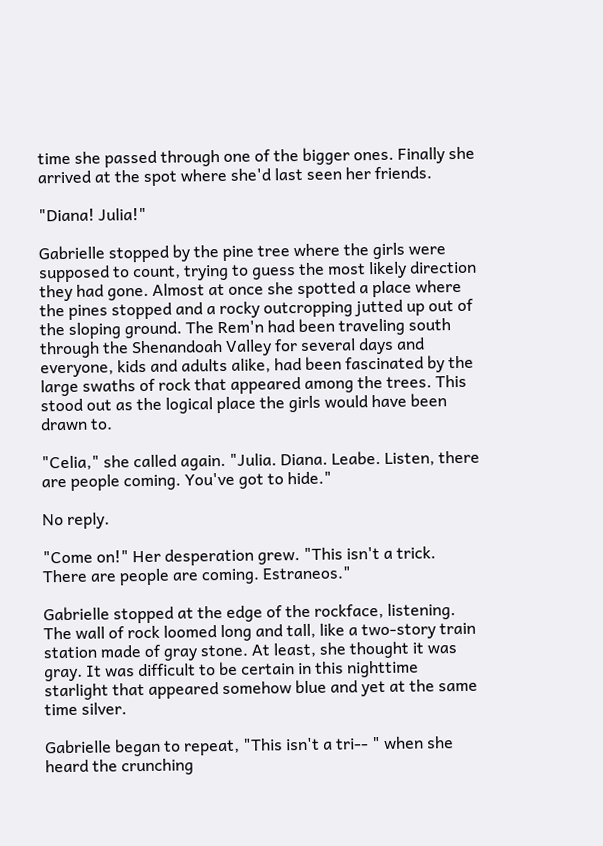time she passed through one of the bigger ones. Finally she arrived at the spot where she'd last seen her friends.

"Diana! Julia!"

Gabrielle stopped by the pine tree where the girls were supposed to count, trying to guess the most likely direction they had gone. Almost at once she spotted a place where the pines stopped and a rocky outcropping jutted up out of the sloping ground. The Rem'n had been traveling south through the Shenandoah Valley for several days and everyone, kids and adults alike, had been fascinated by the large swaths of rock that appeared among the trees. This stood out as the logical place the girls would have been drawn to.

"Celia," she called again. "Julia. Diana. Leabe. Listen, there are people coming. You've got to hide."

No reply.

"Come on!" Her desperation grew. "This isn't a trick. There are people are coming. Estraneos."

Gabrielle stopped at the edge of the rockface, listening. The wall of rock loomed long and tall, like a two-story train station made of gray stone. At least, she thought it was gray. It was difficult to be certain in this nighttime starlight that appeared somehow blue and yet at the same time silver.

Gabrielle began to repeat, "This isn't a tri-- " when she heard the crunching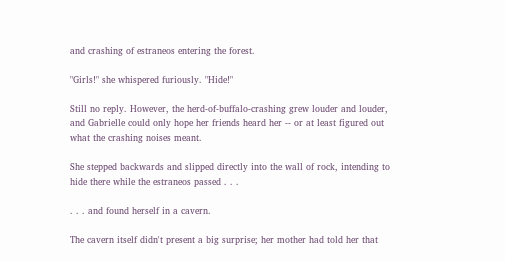and crashing of estraneos entering the forest.

"Girls!" she whispered furiously. "Hide!"

Still no reply. However, the herd-of-buffalo-crashing grew louder and louder, and Gabrielle could only hope her friends heard her -- or at least figured out what the crashing noises meant.

She stepped backwards and slipped directly into the wall of rock, intending to hide there while the estraneos passed . . .

. . . and found herself in a cavern.

The cavern itself didn't present a big surprise; her mother had told her that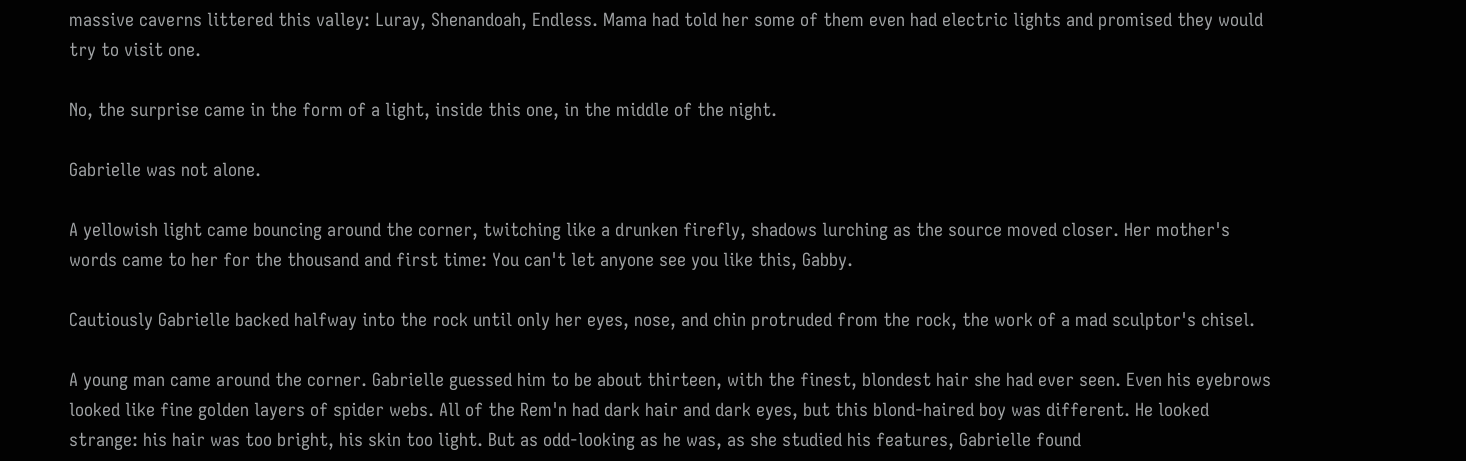massive caverns littered this valley: Luray, Shenandoah, Endless. Mama had told her some of them even had electric lights and promised they would try to visit one.

No, the surprise came in the form of a light, inside this one, in the middle of the night.

Gabrielle was not alone.

A yellowish light came bouncing around the corner, twitching like a drunken firefly, shadows lurching as the source moved closer. Her mother's words came to her for the thousand and first time: You can't let anyone see you like this, Gabby.

Cautiously Gabrielle backed halfway into the rock until only her eyes, nose, and chin protruded from the rock, the work of a mad sculptor's chisel.

A young man came around the corner. Gabrielle guessed him to be about thirteen, with the finest, blondest hair she had ever seen. Even his eyebrows looked like fine golden layers of spider webs. All of the Rem'n had dark hair and dark eyes, but this blond-haired boy was different. He looked strange: his hair was too bright, his skin too light. But as odd-looking as he was, as she studied his features, Gabrielle found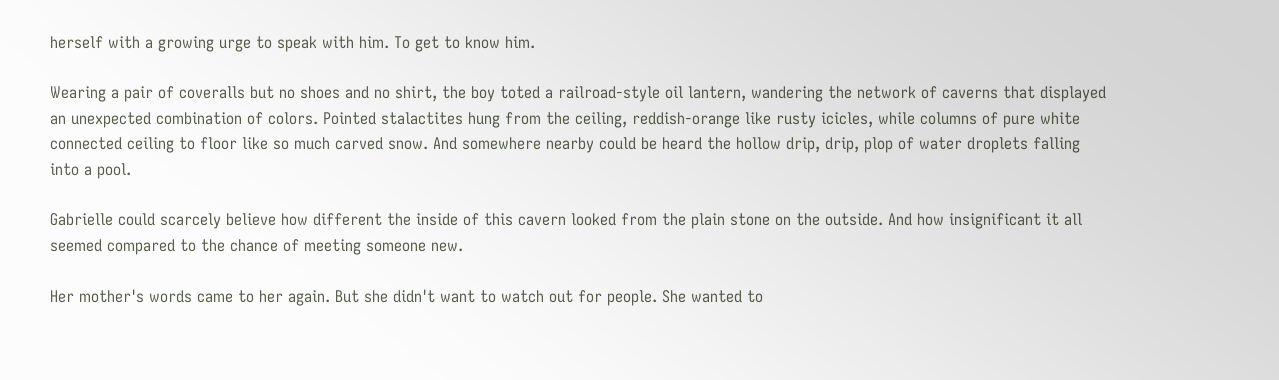herself with a growing urge to speak with him. To get to know him.

Wearing a pair of coveralls but no shoes and no shirt, the boy toted a railroad-style oil lantern, wandering the network of caverns that displayed an unexpected combination of colors. Pointed stalactites hung from the ceiling, reddish-orange like rusty icicles, while columns of pure white connected ceiling to floor like so much carved snow. And somewhere nearby could be heard the hollow drip, drip, plop of water droplets falling into a pool.

Gabrielle could scarcely believe how different the inside of this cavern looked from the plain stone on the outside. And how insignificant it all seemed compared to the chance of meeting someone new.

Her mother's words came to her again. But she didn't want to watch out for people. She wanted to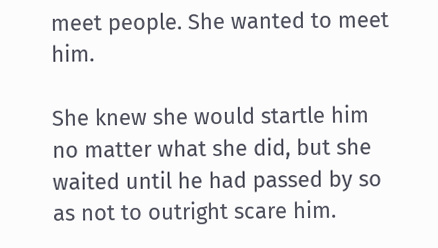meet people. She wanted to meet him.

She knew she would startle him no matter what she did, but she waited until he had passed by so as not to outright scare him.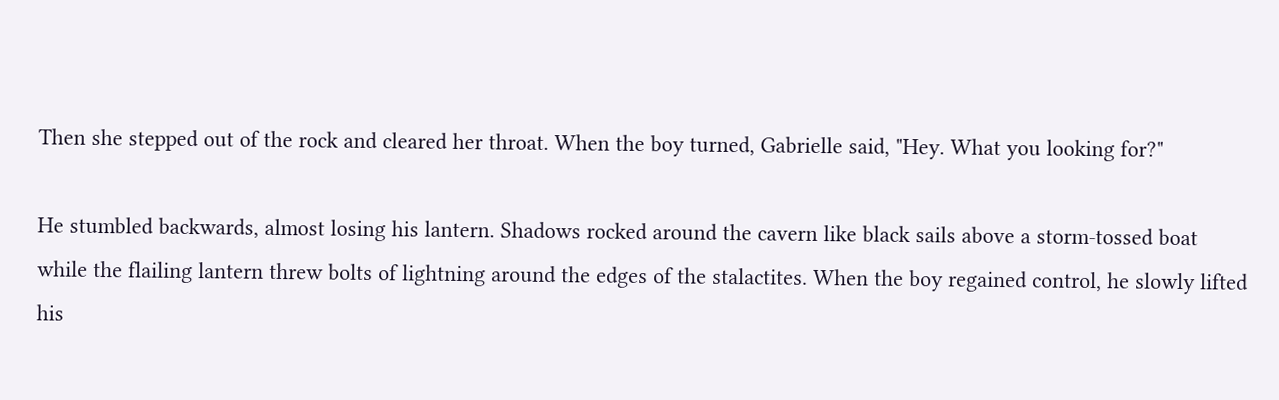Then she stepped out of the rock and cleared her throat. When the boy turned, Gabrielle said, "Hey. What you looking for?"

He stumbled backwards, almost losing his lantern. Shadows rocked around the cavern like black sails above a storm-tossed boat while the flailing lantern threw bolts of lightning around the edges of the stalactites. When the boy regained control, he slowly lifted his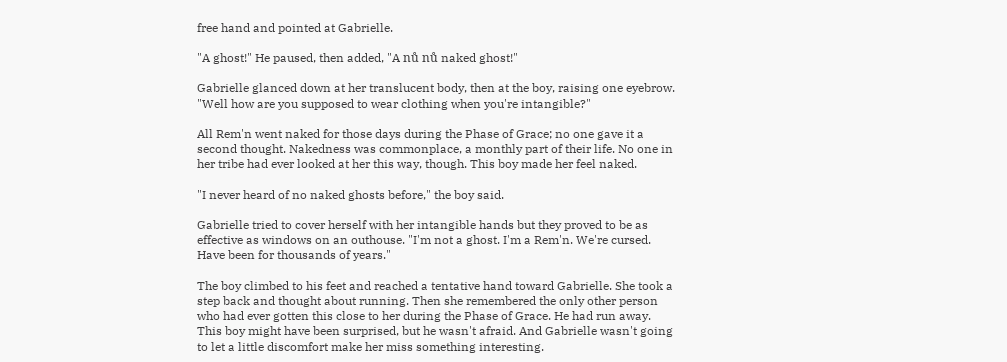free hand and pointed at Gabrielle.

"A ghost!" He paused, then added, "A nů nů naked ghost!"

Gabrielle glanced down at her translucent body, then at the boy, raising one eyebrow. "Well how are you supposed to wear clothing when you're intangible?"

All Rem'n went naked for those days during the Phase of Grace; no one gave it a second thought. Nakedness was commonplace, a monthly part of their life. No one in her tribe had ever looked at her this way, though. This boy made her feel naked.

"I never heard of no naked ghosts before," the boy said.

Gabrielle tried to cover herself with her intangible hands but they proved to be as effective as windows on an outhouse. "I'm not a ghost. I'm a Rem'n. We're cursed. Have been for thousands of years."

The boy climbed to his feet and reached a tentative hand toward Gabrielle. She took a step back and thought about running. Then she remembered the only other person who had ever gotten this close to her during the Phase of Grace. He had run away. This boy might have been surprised, but he wasn't afraid. And Gabrielle wasn't going to let a little discomfort make her miss something interesting.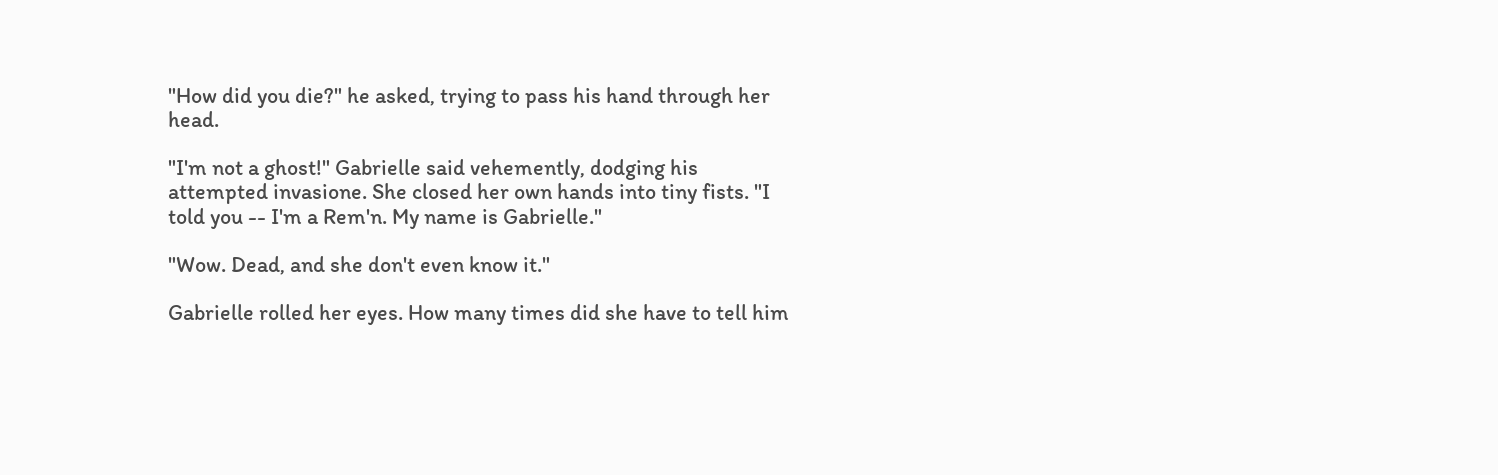"How did you die?" he asked, trying to pass his hand through her head.

"I'm not a ghost!" Gabrielle said vehemently, dodging his attempted invasione. She closed her own hands into tiny fists. "I told you -- I'm a Rem'n. My name is Gabrielle."

"Wow. Dead, and she don't even know it."

Gabrielle rolled her eyes. How many times did she have to tell him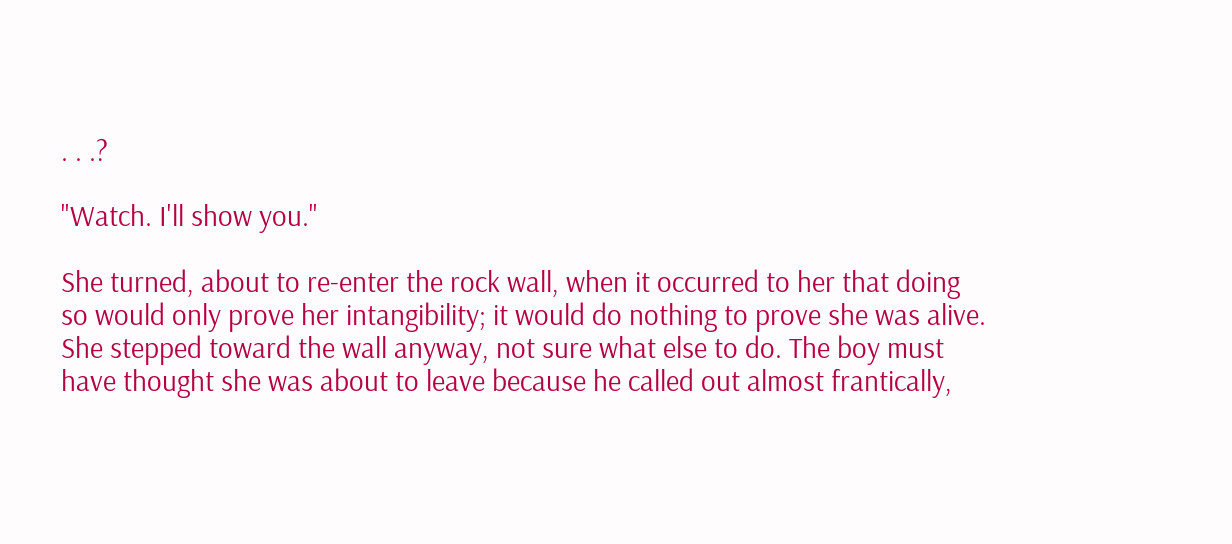. . .?

"Watch. I'll show you."

She turned, about to re-enter the rock wall, when it occurred to her that doing so would only prove her intangibility; it would do nothing to prove she was alive. She stepped toward the wall anyway, not sure what else to do. The boy must have thought she was about to leave because he called out almost frantically,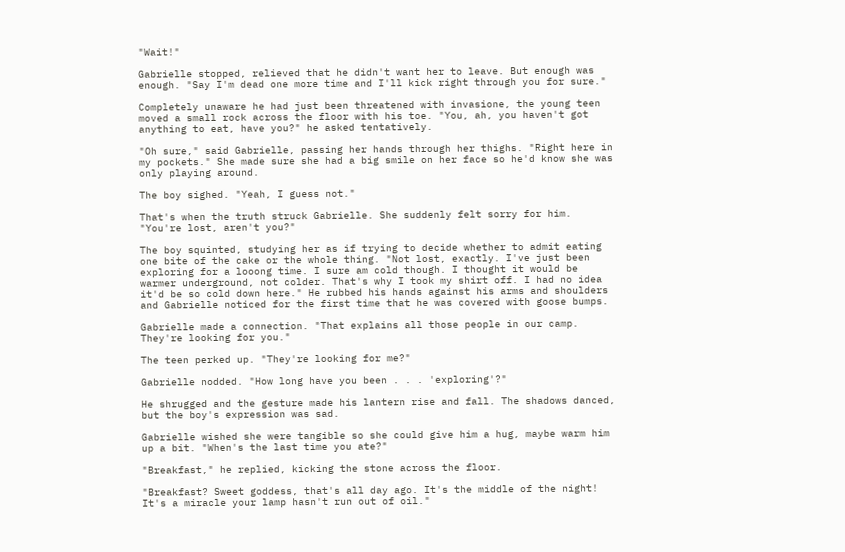"Wait!"

Gabrielle stopped, relieved that he didn't want her to leave. But enough was enough. "Say I'm dead one more time and I'll kick right through you for sure."

Completely unaware he had just been threatened with invasione, the young teen moved a small rock across the floor with his toe. "You, ah, you haven't got anything to eat, have you?" he asked tentatively.

"Oh sure," said Gabrielle, passing her hands through her thighs. "Right here in my pockets." She made sure she had a big smile on her face so he'd know she was only playing around.

The boy sighed. "Yeah, I guess not."

That's when the truth struck Gabrielle. She suddenly felt sorry for him. "You're lost, aren't you?"

The boy squinted, studying her as if trying to decide whether to admit eating one bite of the cake or the whole thing. "Not lost, exactly. I've just been exploring for a looong time. I sure am cold though. I thought it would be warmer underground, not colder. That's why I took my shirt off. I had no idea it'd be so cold down here." He rubbed his hands against his arms and shoulders and Gabrielle noticed for the first time that he was covered with goose bumps.

Gabrielle made a connection. "That explains all those people in our camp. They're looking for you."

The teen perked up. "They're looking for me?"

Gabrielle nodded. "How long have you been . . . 'exploring'?"

He shrugged and the gesture made his lantern rise and fall. The shadows danced, but the boy's expression was sad.

Gabrielle wished she were tangible so she could give him a hug, maybe warm him up a bit. "When's the last time you ate?"

"Breakfast," he replied, kicking the stone across the floor.

"Breakfast? Sweet goddess, that's all day ago. It's the middle of the night! It's a miracle your lamp hasn't run out of oil."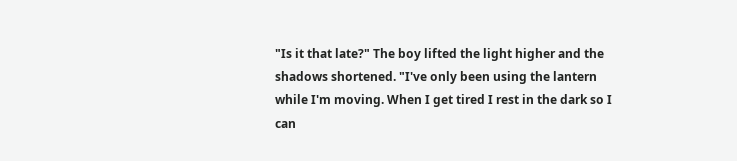"Is it that late?" The boy lifted the light higher and the shadows shortened. "I've only been using the lantern while I'm moving. When I get tired I rest in the dark so I can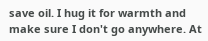save oil. I hug it for warmth and make sure I don't go anywhere. At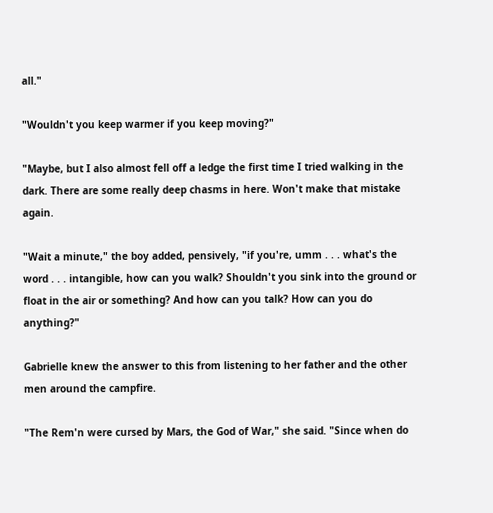all."

"Wouldn't you keep warmer if you keep moving?"

"Maybe, but I also almost fell off a ledge the first time I tried walking in the dark. There are some really deep chasms in here. Won't make that mistake again.

"Wait a minute," the boy added, pensively, "if you're, umm . . . what's the word . . . intangible, how can you walk? Shouldn't you sink into the ground or float in the air or something? And how can you talk? How can you do anything?"

Gabrielle knew the answer to this from listening to her father and the other men around the campfire.

"The Rem'n were cursed by Mars, the God of War," she said. "Since when do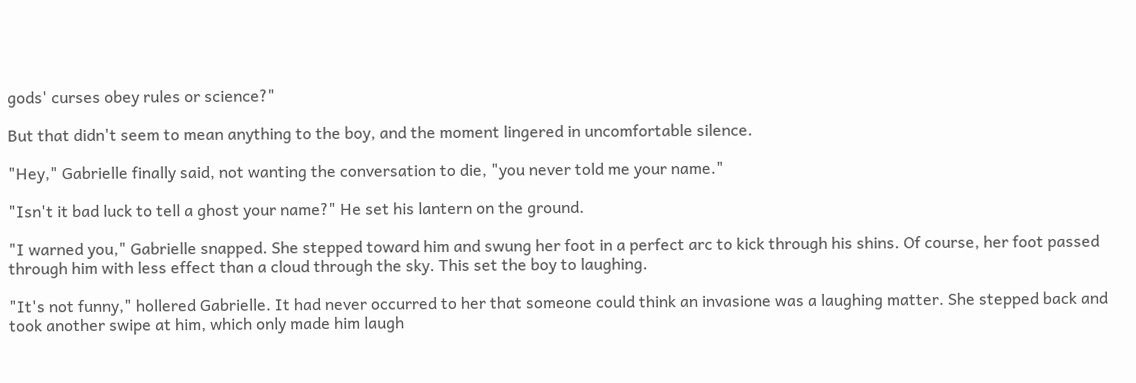gods' curses obey rules or science?"

But that didn't seem to mean anything to the boy, and the moment lingered in uncomfortable silence.

"Hey," Gabrielle finally said, not wanting the conversation to die, "you never told me your name."

"Isn't it bad luck to tell a ghost your name?" He set his lantern on the ground.

"I warned you," Gabrielle snapped. She stepped toward him and swung her foot in a perfect arc to kick through his shins. Of course, her foot passed through him with less effect than a cloud through the sky. This set the boy to laughing.

"It's not funny," hollered Gabrielle. It had never occurred to her that someone could think an invasione was a laughing matter. She stepped back and took another swipe at him, which only made him laugh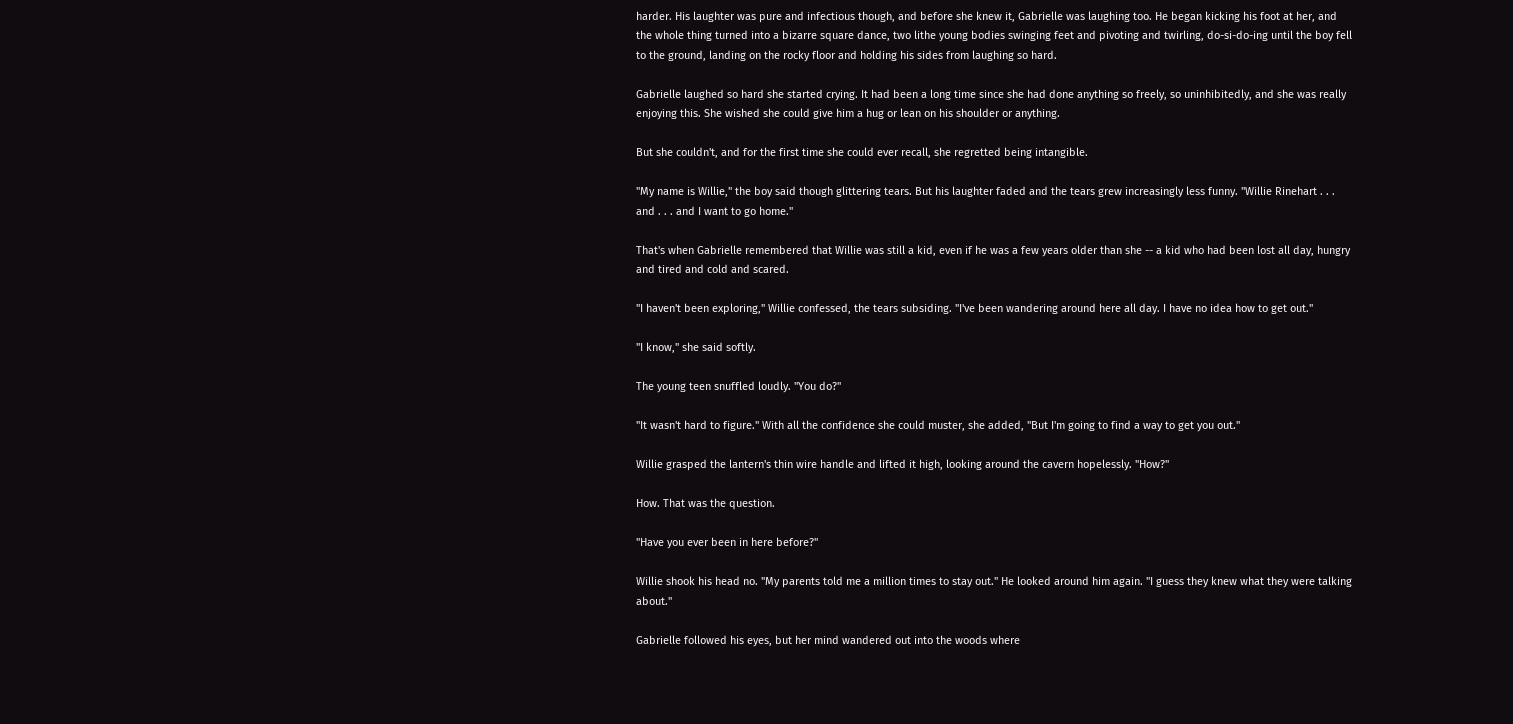harder. His laughter was pure and infectious though, and before she knew it, Gabrielle was laughing too. He began kicking his foot at her, and the whole thing turned into a bizarre square dance, two lithe young bodies swinging feet and pivoting and twirling, do-si-do-ing until the boy fell to the ground, landing on the rocky floor and holding his sides from laughing so hard.

Gabrielle laughed so hard she started crying. It had been a long time since she had done anything so freely, so uninhibitedly, and she was really enjoying this. She wished she could give him a hug or lean on his shoulder or anything.

But she couldn't, and for the first time she could ever recall, she regretted being intangible.

"My name is Willie," the boy said though glittering tears. But his laughter faded and the tears grew increasingly less funny. "Willie Rinehart . . . and . . . and I want to go home."

That's when Gabrielle remembered that Willie was still a kid, even if he was a few years older than she -- a kid who had been lost all day, hungry and tired and cold and scared.

"I haven't been exploring," Willie confessed, the tears subsiding. "I've been wandering around here all day. I have no idea how to get out."

"I know," she said softly.

The young teen snuffled loudly. "You do?"

"It wasn't hard to figure." With all the confidence she could muster, she added, "But I'm going to find a way to get you out."

Willie grasped the lantern's thin wire handle and lifted it high, looking around the cavern hopelessly. "How?"

How. That was the question.

"Have you ever been in here before?"

Willie shook his head no. "My parents told me a million times to stay out." He looked around him again. "I guess they knew what they were talking about."

Gabrielle followed his eyes, but her mind wandered out into the woods where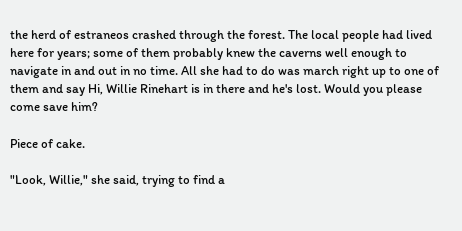the herd of estraneos crashed through the forest. The local people had lived here for years; some of them probably knew the caverns well enough to navigate in and out in no time. All she had to do was march right up to one of them and say Hi, Willie Rinehart is in there and he's lost. Would you please come save him?

Piece of cake.

"Look, Willie," she said, trying to find a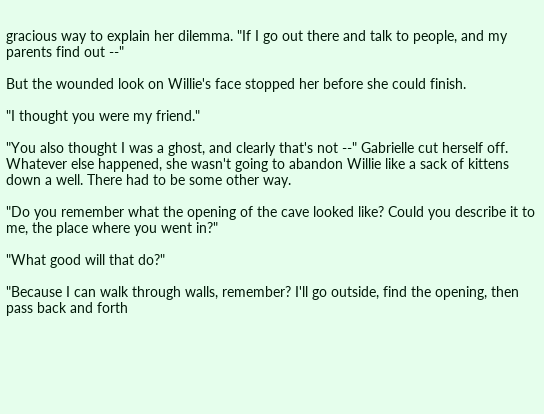gracious way to explain her dilemma. "If I go out there and talk to people, and my parents find out --"

But the wounded look on Willie's face stopped her before she could finish.

"I thought you were my friend."

"You also thought I was a ghost, and clearly that's not --" Gabrielle cut herself off. Whatever else happened, she wasn't going to abandon Willie like a sack of kittens down a well. There had to be some other way.

"Do you remember what the opening of the cave looked like? Could you describe it to me, the place where you went in?"

"What good will that do?"

"Because I can walk through walls, remember? I'll go outside, find the opening, then pass back and forth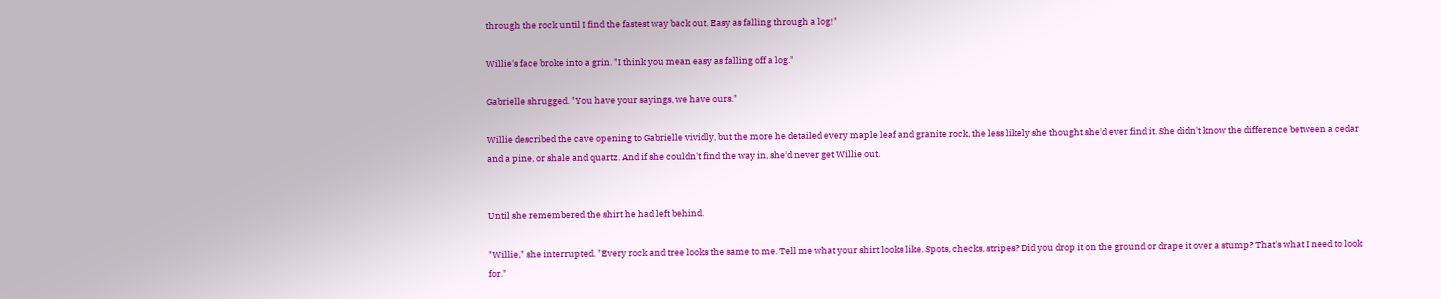through the rock until I find the fastest way back out. Easy as falling through a log!"

Willie's face broke into a grin. "I think you mean easy as falling off a log."

Gabrielle shrugged. "You have your sayings, we have ours."

Willie described the cave opening to Gabrielle vividly, but the more he detailed every maple leaf and granite rock, the less likely she thought she'd ever find it. She didn't know the difference between a cedar and a pine, or shale and quartz. And if she couldn't find the way in, she'd never get Willie out.


Until she remembered the shirt he had left behind.

"Willie," she interrupted. "Every rock and tree looks the same to me. Tell me what your shirt looks like. Spots, checks, stripes? Did you drop it on the ground or drape it over a stump? That's what I need to look for."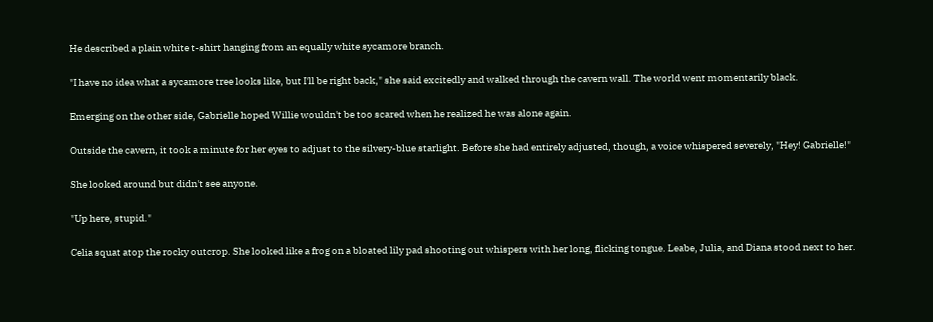He described a plain white t-shirt hanging from an equally white sycamore branch.

"I have no idea what a sycamore tree looks like, but I'll be right back," she said excitedly and walked through the cavern wall. The world went momentarily black.

Emerging on the other side, Gabrielle hoped Willie wouldn't be too scared when he realized he was alone again.

Outside the cavern, it took a minute for her eyes to adjust to the silvery-blue starlight. Before she had entirely adjusted, though, a voice whispered severely, "Hey! Gabrielle!"

She looked around but didn't see anyone.

"Up here, stupid."

Celia squat atop the rocky outcrop. She looked like a frog on a bloated lily pad shooting out whispers with her long, flicking tongue. Leabe, Julia, and Diana stood next to her.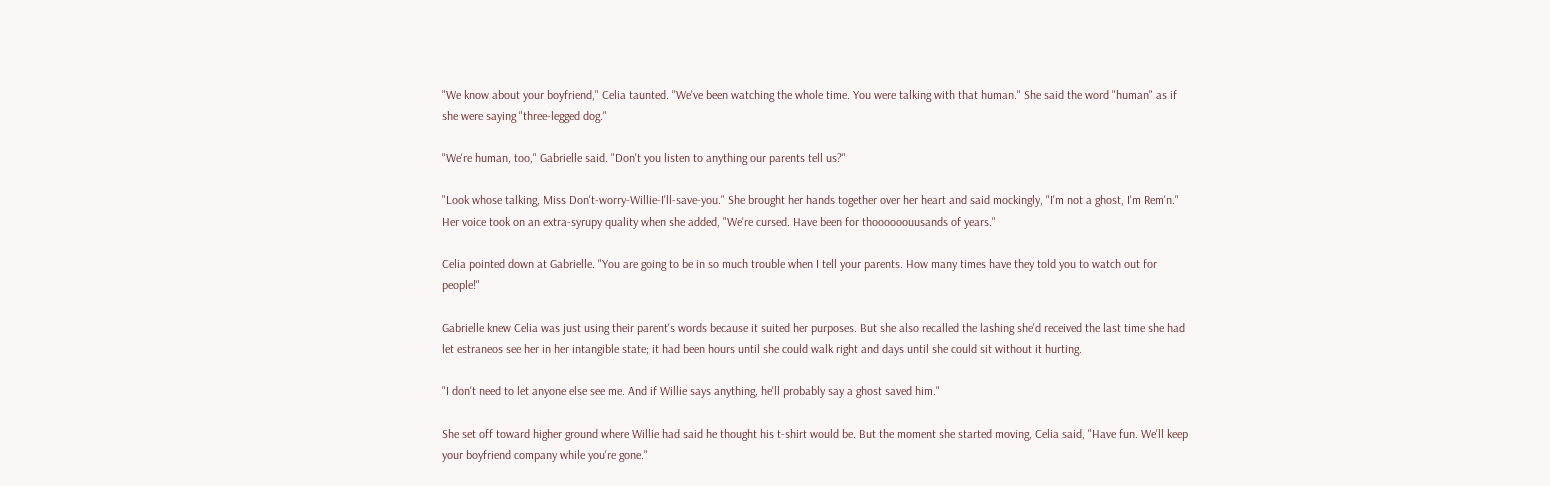"We know about your boyfriend," Celia taunted. "We've been watching the whole time. You were talking with that human." She said the word "human" as if she were saying "three-legged dog."

"We're human, too," Gabrielle said. "Don't you listen to anything our parents tell us?"

"Look whose talking, Miss Don't-worry-Willie-I'll-save-you." She brought her hands together over her heart and said mockingly, "I'm not a ghost, I'm Rem'n." Her voice took on an extra-syrupy quality when she added, "We're cursed. Have been for thoooooouusands of years."

Celia pointed down at Gabrielle. "You are going to be in so much trouble when I tell your parents. How many times have they told you to watch out for people!"

Gabrielle knew Celia was just using their parent's words because it suited her purposes. But she also recalled the lashing she'd received the last time she had let estraneos see her in her intangible state; it had been hours until she could walk right and days until she could sit without it hurting.

"I don't need to let anyone else see me. And if Willie says anything, he'll probably say a ghost saved him."

She set off toward higher ground where Willie had said he thought his t-shirt would be. But the moment she started moving, Celia said, "Have fun. We'll keep your boyfriend company while you're gone."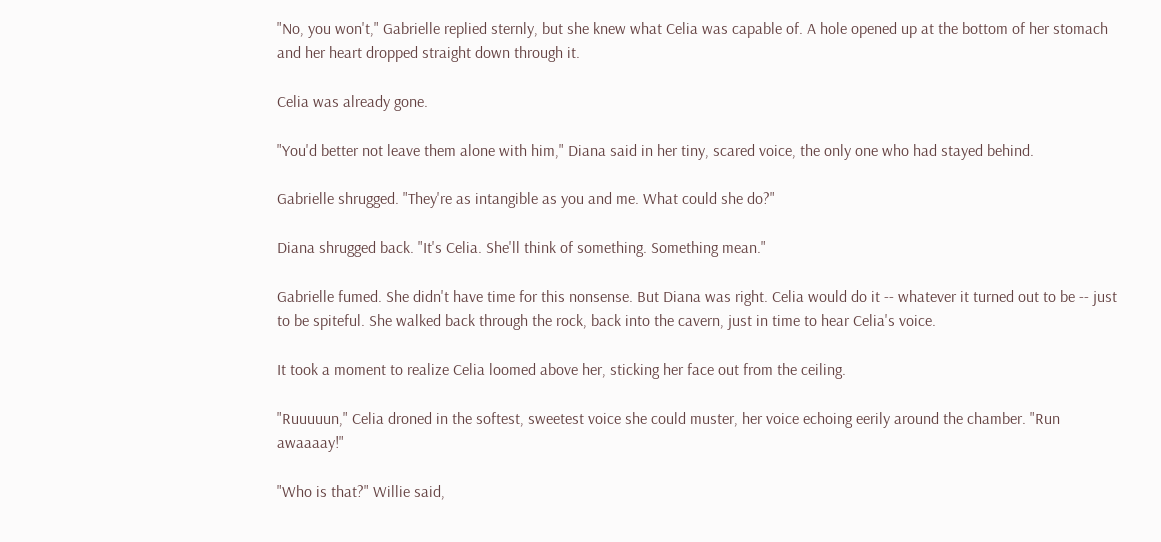"No, you won't," Gabrielle replied sternly, but she knew what Celia was capable of. A hole opened up at the bottom of her stomach and her heart dropped straight down through it.

Celia was already gone.

"You'd better not leave them alone with him," Diana said in her tiny, scared voice, the only one who had stayed behind.

Gabrielle shrugged. "They're as intangible as you and me. What could she do?"

Diana shrugged back. "It's Celia. She'll think of something. Something mean."

Gabrielle fumed. She didn't have time for this nonsense. But Diana was right. Celia would do it -- whatever it turned out to be -- just to be spiteful. She walked back through the rock, back into the cavern, just in time to hear Celia's voice.

It took a moment to realize Celia loomed above her, sticking her face out from the ceiling.

"Ruuuuun," Celia droned in the softest, sweetest voice she could muster, her voice echoing eerily around the chamber. "Run awaaaay!"

"Who is that?" Willie said,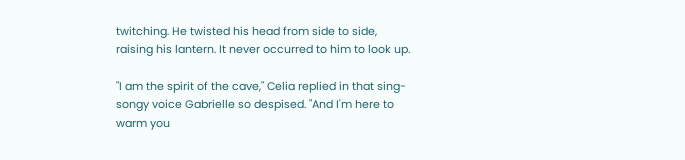twitching. He twisted his head from side to side, raising his lantern. It never occurred to him to look up.

"I am the spirit of the cave," Celia replied in that sing-songy voice Gabrielle so despised. "And I'm here to warm you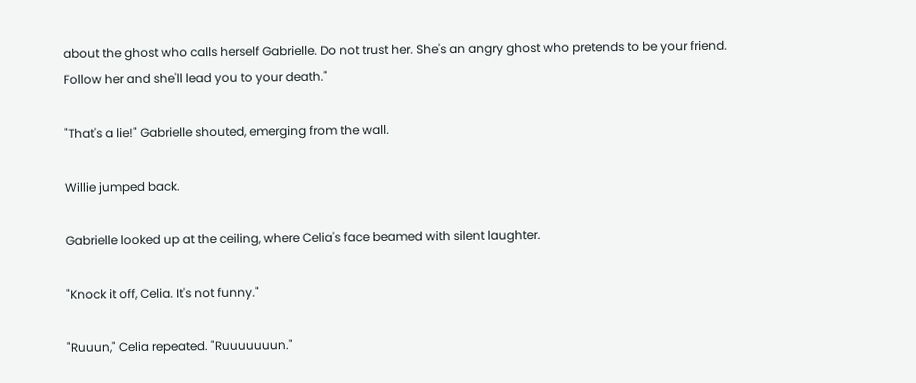about the ghost who calls herself Gabrielle. Do not trust her. She's an angry ghost who pretends to be your friend. Follow her and she'll lead you to your death."

"That's a lie!" Gabrielle shouted, emerging from the wall.

Willie jumped back.

Gabrielle looked up at the ceiling, where Celia's face beamed with silent laughter.

"Knock it off, Celia. It's not funny."

"Ruuun," Celia repeated. "Ruuuuuuun."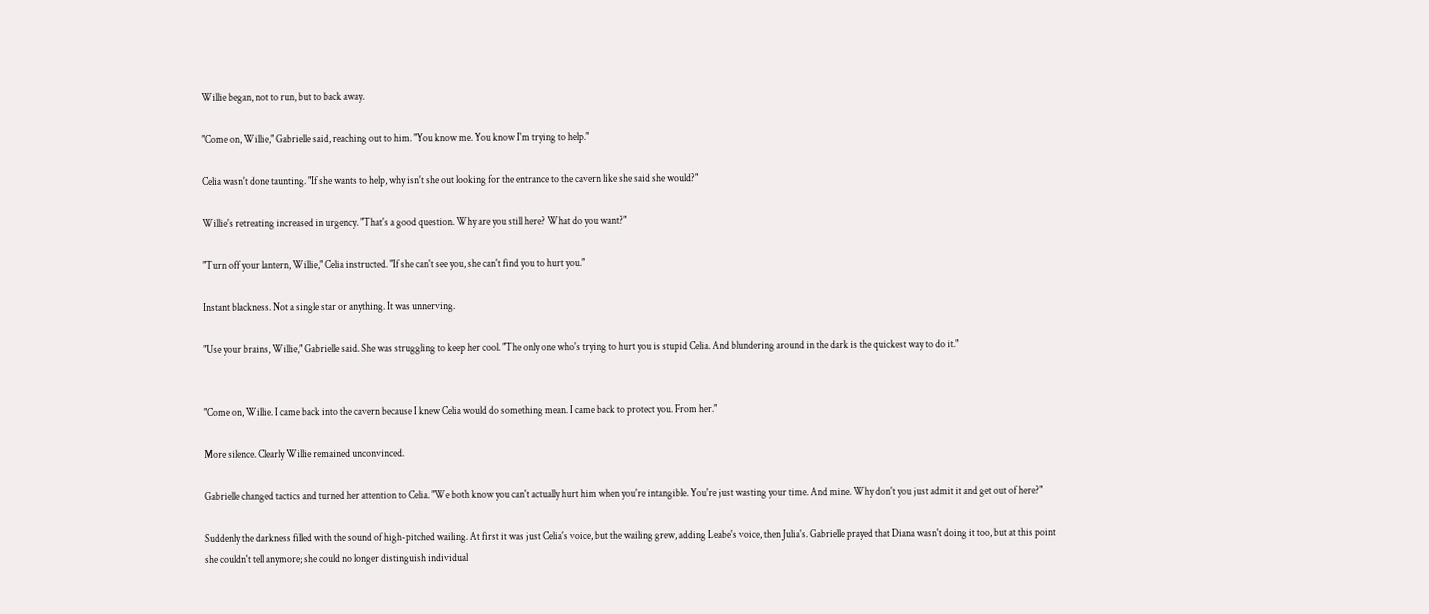Willie began, not to run, but to back away.

"Come on, Willie," Gabrielle said, reaching out to him. "You know me. You know I'm trying to help."

Celia wasn't done taunting. "If she wants to help, why isn't she out looking for the entrance to the cavern like she said she would?"

Willie's retreating increased in urgency. "That's a good question. Why are you still here? What do you want?"

"Turn off your lantern, Willie," Celia instructed. "If she can't see you, she can't find you to hurt you."

Instant blackness. Not a single star or anything. It was unnerving.

"Use your brains, Willie," Gabrielle said. She was struggling to keep her cool. "The only one who's trying to hurt you is stupid Celia. And blundering around in the dark is the quickest way to do it."


"Come on, Willie. I came back into the cavern because I knew Celia would do something mean. I came back to protect you. From her."

More silence. Clearly Willie remained unconvinced.

Gabrielle changed tactics and turned her attention to Celia. "We both know you can't actually hurt him when you're intangible. You're just wasting your time. And mine. Why don't you just admit it and get out of here?"

Suddenly the darkness filled with the sound of high-pitched wailing. At first it was just Celia's voice, but the wailing grew, adding Leabe's voice, then Julia's. Gabrielle prayed that Diana wasn't doing it too, but at this point she couldn't tell anymore; she could no longer distinguish individual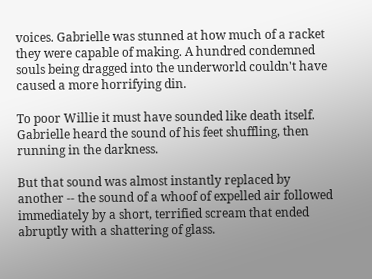voices. Gabrielle was stunned at how much of a racket they were capable of making. A hundred condemned souls being dragged into the underworld couldn't have caused a more horrifying din.

To poor Willie it must have sounded like death itself. Gabrielle heard the sound of his feet shuffling, then running in the darkness.

But that sound was almost instantly replaced by another -- the sound of a whoof of expelled air followed immediately by a short, terrified scream that ended abruptly with a shattering of glass.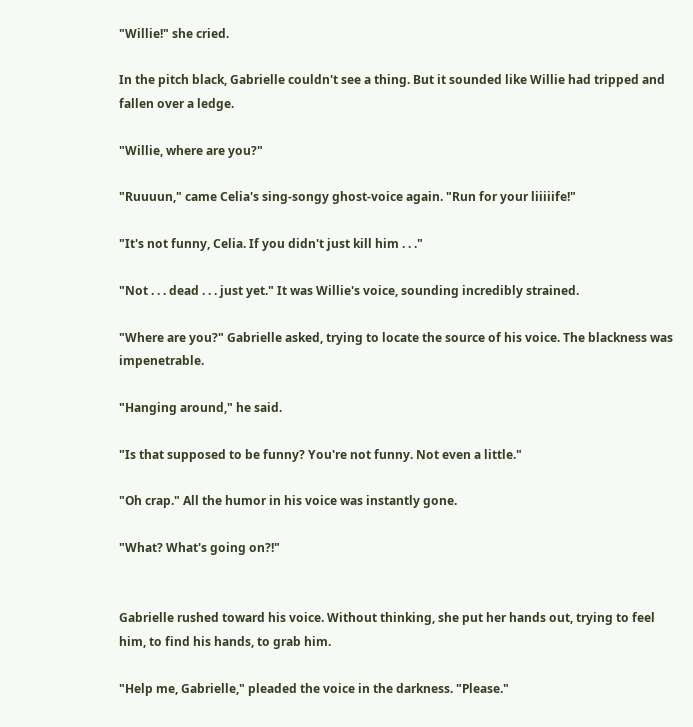"Willie!" she cried.

In the pitch black, Gabrielle couldn't see a thing. But it sounded like Willie had tripped and fallen over a ledge.

"Willie, where are you?"

"Ruuuun," came Celia's sing-songy ghost-voice again. "Run for your liiiiife!"

"It's not funny, Celia. If you didn't just kill him . . ."

"Not . . . dead . . . just yet." It was Willie's voice, sounding incredibly strained.

"Where are you?" Gabrielle asked, trying to locate the source of his voice. The blackness was impenetrable.

"Hanging around," he said.

"Is that supposed to be funny? You're not funny. Not even a little."

"Oh crap." All the humor in his voice was instantly gone.

"What? What's going on?!"


Gabrielle rushed toward his voice. Without thinking, she put her hands out, trying to feel him, to find his hands, to grab him.

"Help me, Gabrielle," pleaded the voice in the darkness. "Please."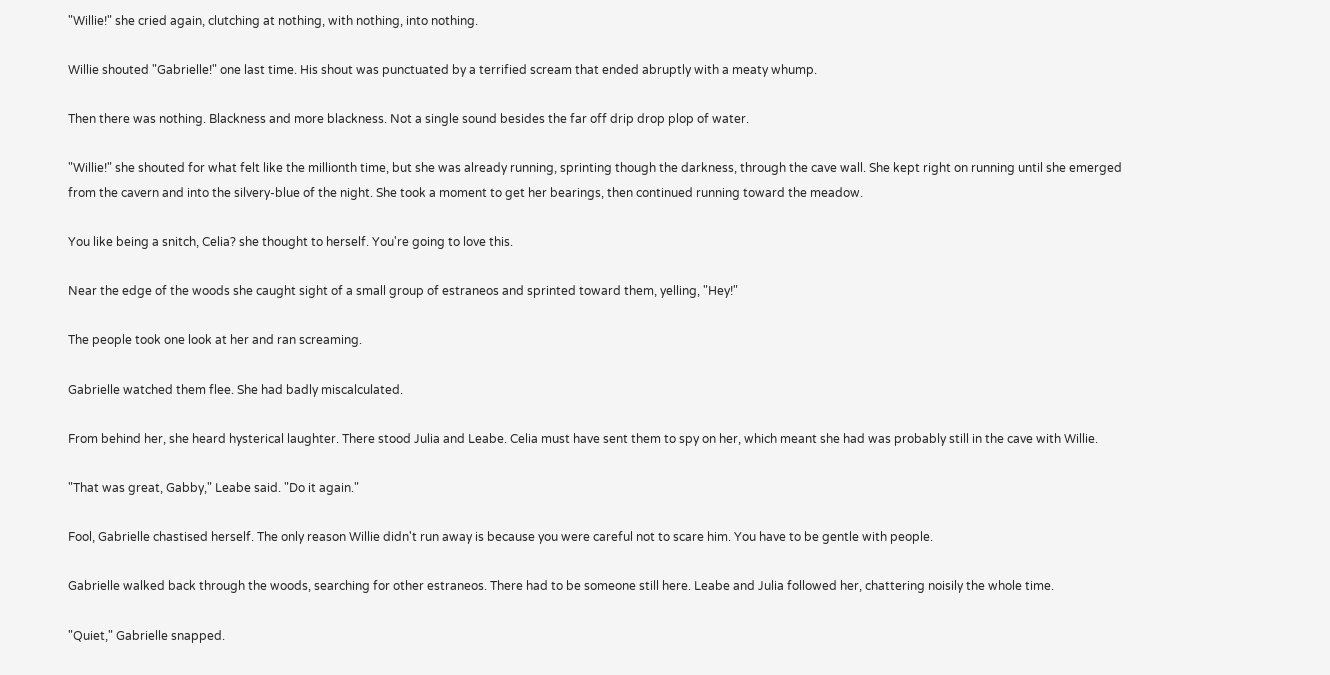"Willie!" she cried again, clutching at nothing, with nothing, into nothing.

Willie shouted "Gabrielle!" one last time. His shout was punctuated by a terrified scream that ended abruptly with a meaty whump.

Then there was nothing. Blackness and more blackness. Not a single sound besides the far off drip drop plop of water.

"Willie!" she shouted for what felt like the millionth time, but she was already running, sprinting though the darkness, through the cave wall. She kept right on running until she emerged from the cavern and into the silvery-blue of the night. She took a moment to get her bearings, then continued running toward the meadow.

You like being a snitch, Celia? she thought to herself. You're going to love this.

Near the edge of the woods she caught sight of a small group of estraneos and sprinted toward them, yelling, "Hey!"

The people took one look at her and ran screaming.

Gabrielle watched them flee. She had badly miscalculated.

From behind her, she heard hysterical laughter. There stood Julia and Leabe. Celia must have sent them to spy on her, which meant she had was probably still in the cave with Willie.

"That was great, Gabby," Leabe said. "Do it again."

Fool, Gabrielle chastised herself. The only reason Willie didn't run away is because you were careful not to scare him. You have to be gentle with people.

Gabrielle walked back through the woods, searching for other estraneos. There had to be someone still here. Leabe and Julia followed her, chattering noisily the whole time.

"Quiet," Gabrielle snapped.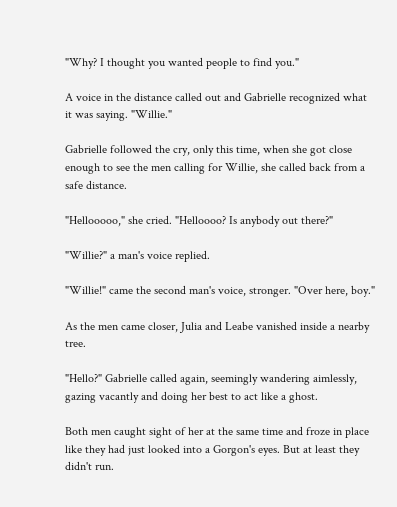"Why? I thought you wanted people to find you."

A voice in the distance called out and Gabrielle recognized what it was saying. "Willie."

Gabrielle followed the cry, only this time, when she got close enough to see the men calling for Willie, she called back from a safe distance.

"Hellooooo," she cried. "Helloooo? Is anybody out there?"

"Willie?" a man's voice replied.

"Willie!" came the second man's voice, stronger. "Over here, boy."

As the men came closer, Julia and Leabe vanished inside a nearby tree.

"Hello?" Gabrielle called again, seemingly wandering aimlessly, gazing vacantly and doing her best to act like a ghost.

Both men caught sight of her at the same time and froze in place like they had just looked into a Gorgon's eyes. But at least they didn't run.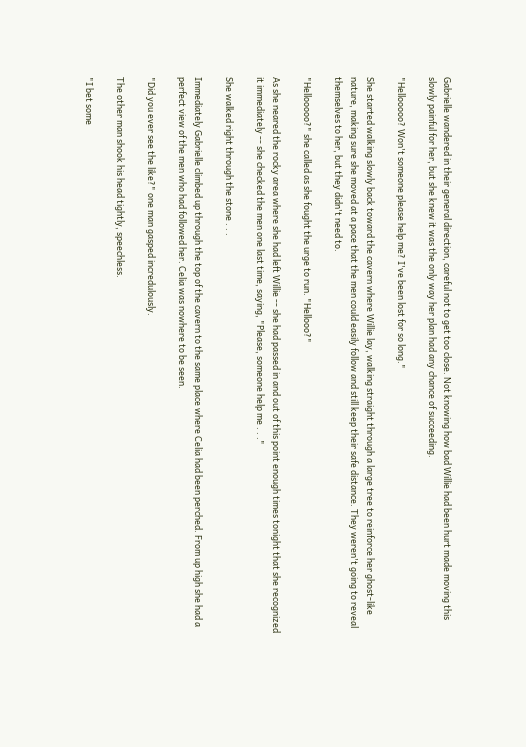Gabrielle wandered in their general direction, careful not to get too close. Not knowing how bad Willie had been hurt made moving this slowly painful for her, but she knew it was the only way her plan had any chance of succeeding.

"Hellooooo? Won't someone please help me? I've been lost for so long."

She started walking slowly back toward the cavern where Willie lay, walking straight through a large tree to reinforce her ghost-like nature, making sure she moved at a pace that the men could easily follow and still keep their safe distance. They weren't going to reveal themselves to her, but they didn't need to.

"Hellooooo?" she called as she fought the urge to run. "Hellooo?"

As she neared the rocky area where she had left Willie -- she had passed in and out of this point enough times tonight that she recognized it immediately -- she checked the men one last time, saying, "Please, someone help me . . ."

She walked right through the stone . . .

Immediately Gabrielle climbed up through the top of the cavern to the same place where Celia had been perched. From up high she had a perfect view of the men who had followed her. Celia was nowhere to be seen.

"Did you ever see the like?" one man gasped incredulously.

The other man shook his head tightly, speechless.

"I bet some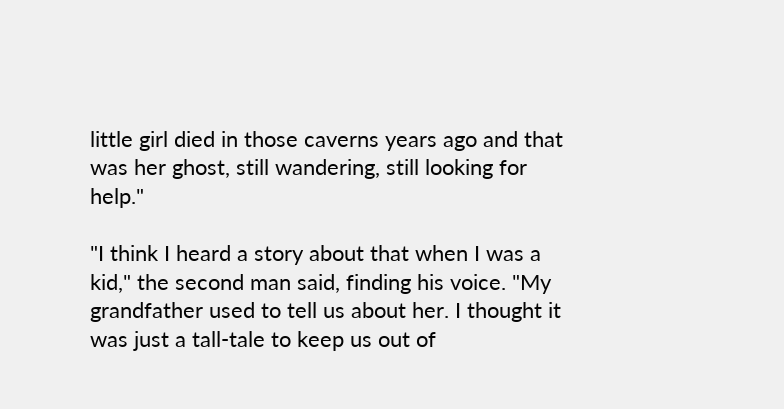little girl died in those caverns years ago and that was her ghost, still wandering, still looking for help."

"I think I heard a story about that when I was a kid," the second man said, finding his voice. "My grandfather used to tell us about her. I thought it was just a tall-tale to keep us out of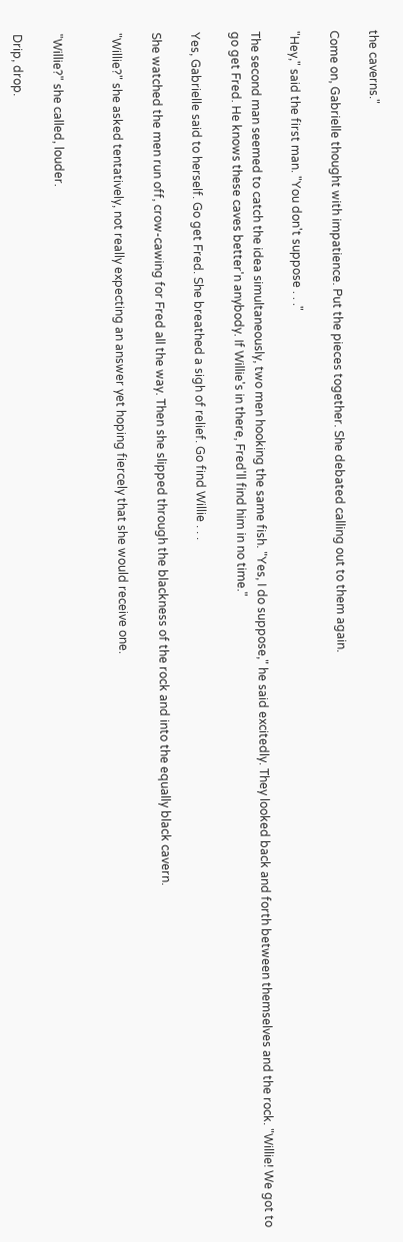the caverns."

Come on, Gabrielle thought with impatience. Put the pieces together. She debated calling out to them again.

"Hey," said the first man. "You don't suppose . . ."

The second man seemed to catch the idea simultaneously, two men hooking the same fish. "Yes, I do suppose," he said excitedly. They looked back and forth between themselves and the rock. "Willie! We got to go get Fred. He knows these caves better'n anybody. If Willie's in there, Fred'll find him in no time."

Yes, Gabrielle said to herself. Go get Fred. She breathed a sigh of relief. Go find Willie . . .

She watched the men run off, crow-cawing for Fred all the way. Then she slipped through the blackness of the rock and into the equally black cavern.

"Willie?" she asked tentatively, not really expecting an answer yet hoping fiercely that she would receive one.


"Willie?" she called, louder.

Drip, drop.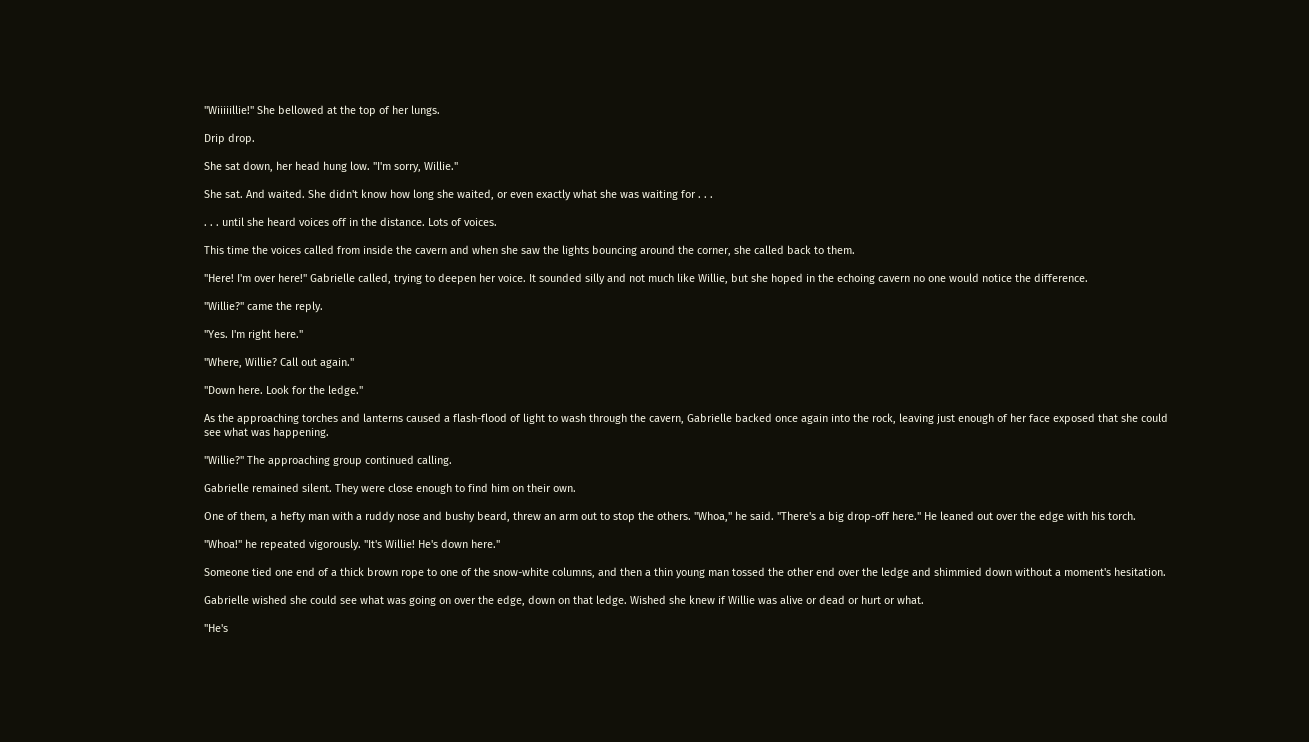"Wiiiiillie!" She bellowed at the top of her lungs.

Drip drop.

She sat down, her head hung low. "I'm sorry, Willie."

She sat. And waited. She didn't know how long she waited, or even exactly what she was waiting for . . .

. . . until she heard voices off in the distance. Lots of voices.

This time the voices called from inside the cavern and when she saw the lights bouncing around the corner, she called back to them.

"Here! I'm over here!" Gabrielle called, trying to deepen her voice. It sounded silly and not much like Willie, but she hoped in the echoing cavern no one would notice the difference.

"Willie?" came the reply.

"Yes. I'm right here."

"Where, Willie? Call out again."

"Down here. Look for the ledge."

As the approaching torches and lanterns caused a flash-flood of light to wash through the cavern, Gabrielle backed once again into the rock, leaving just enough of her face exposed that she could see what was happening.

"Willie?" The approaching group continued calling.

Gabrielle remained silent. They were close enough to find him on their own.

One of them, a hefty man with a ruddy nose and bushy beard, threw an arm out to stop the others. "Whoa," he said. "There's a big drop-off here." He leaned out over the edge with his torch.

"Whoa!" he repeated vigorously. "It's Willie! He's down here."

Someone tied one end of a thick brown rope to one of the snow-white columns, and then a thin young man tossed the other end over the ledge and shimmied down without a moment's hesitation.

Gabrielle wished she could see what was going on over the edge, down on that ledge. Wished she knew if Willie was alive or dead or hurt or what.

"He's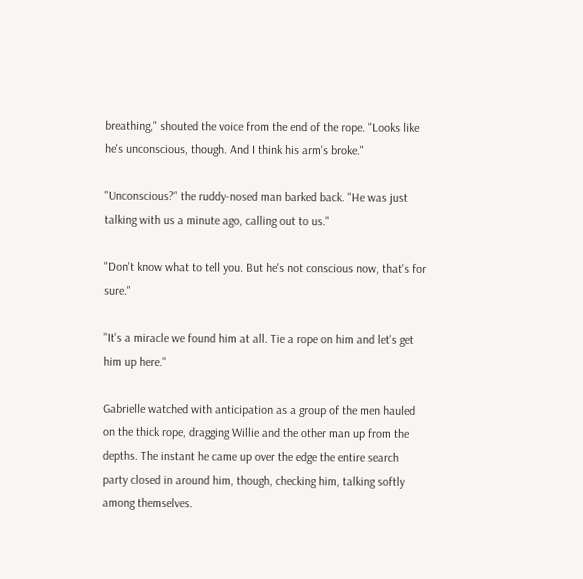breathing," shouted the voice from the end of the rope. "Looks like he's unconscious, though. And I think his arm's broke."

"Unconscious?" the ruddy-nosed man barked back. "He was just talking with us a minute ago, calling out to us."

"Don't know what to tell you. But he's not conscious now, that's for sure."

"It's a miracle we found him at all. Tie a rope on him and let's get him up here."

Gabrielle watched with anticipation as a group of the men hauled on the thick rope, dragging Willie and the other man up from the depths. The instant he came up over the edge the entire search party closed in around him, though, checking him, talking softly among themselves.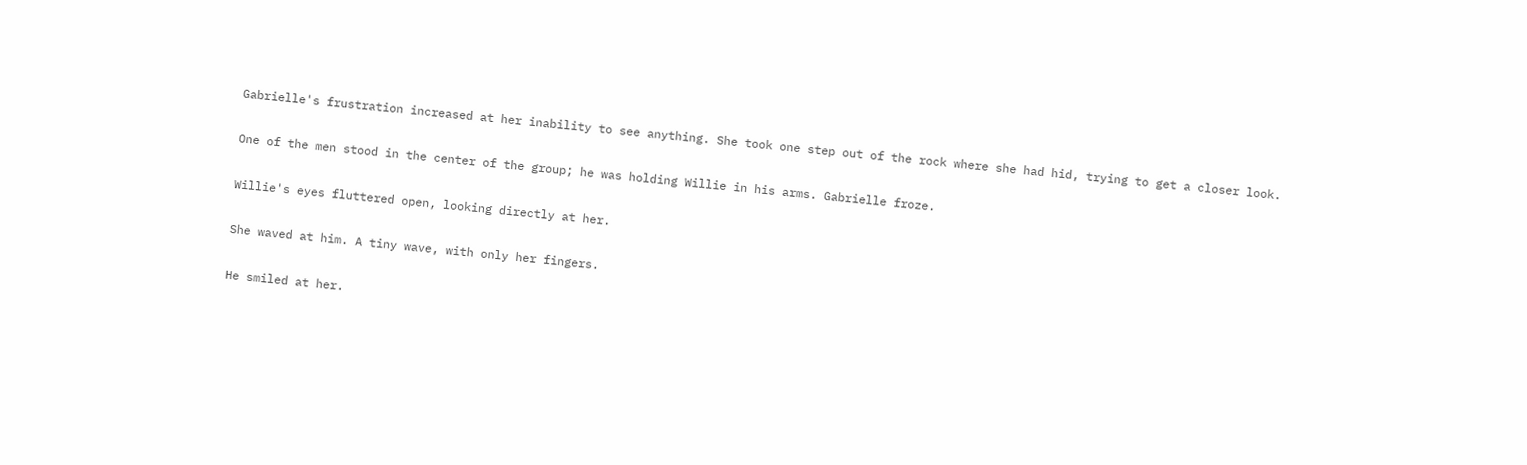Gabrielle's frustration increased at her inability to see anything. She took one step out of the rock where she had hid, trying to get a closer look.

One of the men stood in the center of the group; he was holding Willie in his arms. Gabrielle froze.

Willie's eyes fluttered open, looking directly at her.

She waved at him. A tiny wave, with only her fingers.

He smiled at her.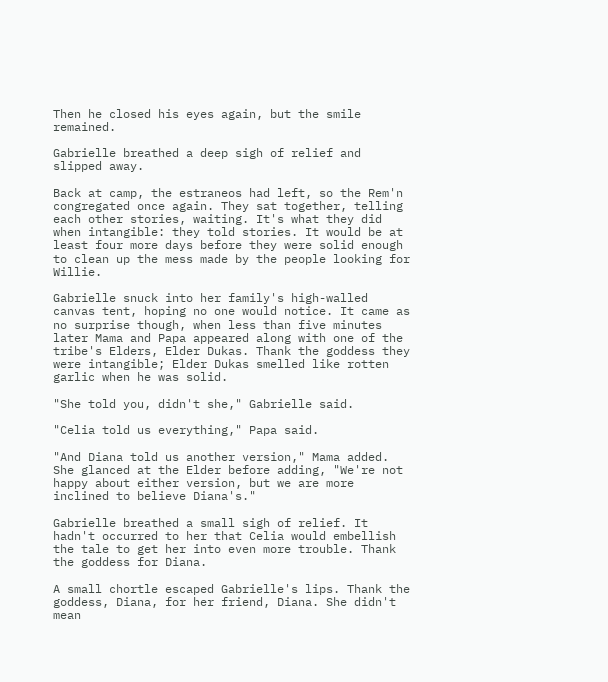Then he closed his eyes again, but the smile remained.

Gabrielle breathed a deep sigh of relief and slipped away.

Back at camp, the estraneos had left, so the Rem'n congregated once again. They sat together, telling each other stories, waiting. It's what they did when intangible: they told stories. It would be at least four more days before they were solid enough to clean up the mess made by the people looking for Willie.

Gabrielle snuck into her family's high-walled canvas tent, hoping no one would notice. It came as no surprise though, when less than five minutes later Mama and Papa appeared along with one of the tribe's Elders, Elder Dukas. Thank the goddess they were intangible; Elder Dukas smelled like rotten garlic when he was solid.

"She told you, didn't she," Gabrielle said.

"Celia told us everything," Papa said.

"And Diana told us another version," Mama added. She glanced at the Elder before adding, "We're not happy about either version, but we are more inclined to believe Diana's."

Gabrielle breathed a small sigh of relief. It hadn't occurred to her that Celia would embellish the tale to get her into even more trouble. Thank the goddess for Diana.

A small chortle escaped Gabrielle's lips. Thank the goddess, Diana, for her friend, Diana. She didn't mean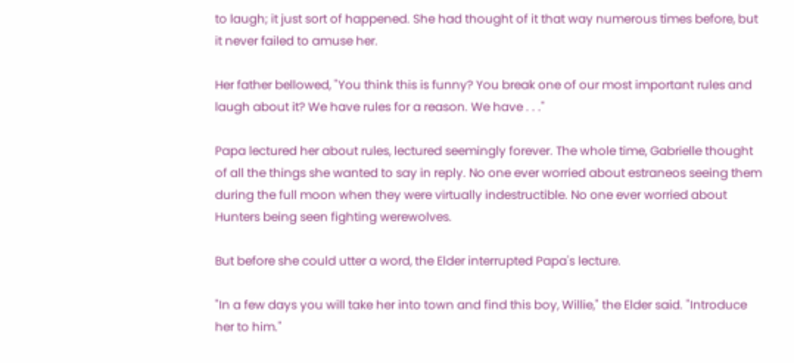to laugh; it just sort of happened. She had thought of it that way numerous times before, but it never failed to amuse her.

Her father bellowed, "You think this is funny? You break one of our most important rules and laugh about it? We have rules for a reason. We have . . ."

Papa lectured her about rules, lectured seemingly forever. The whole time, Gabrielle thought of all the things she wanted to say in reply. No one ever worried about estraneos seeing them during the full moon when they were virtually indestructible. No one ever worried about Hunters being seen fighting werewolves.

But before she could utter a word, the Elder interrupted Papa's lecture.

"In a few days you will take her into town and find this boy, Willie," the Elder said. "Introduce her to him."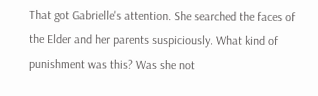That got Gabrielle's attention. She searched the faces of the Elder and her parents suspiciously. What kind of punishment was this? Was she not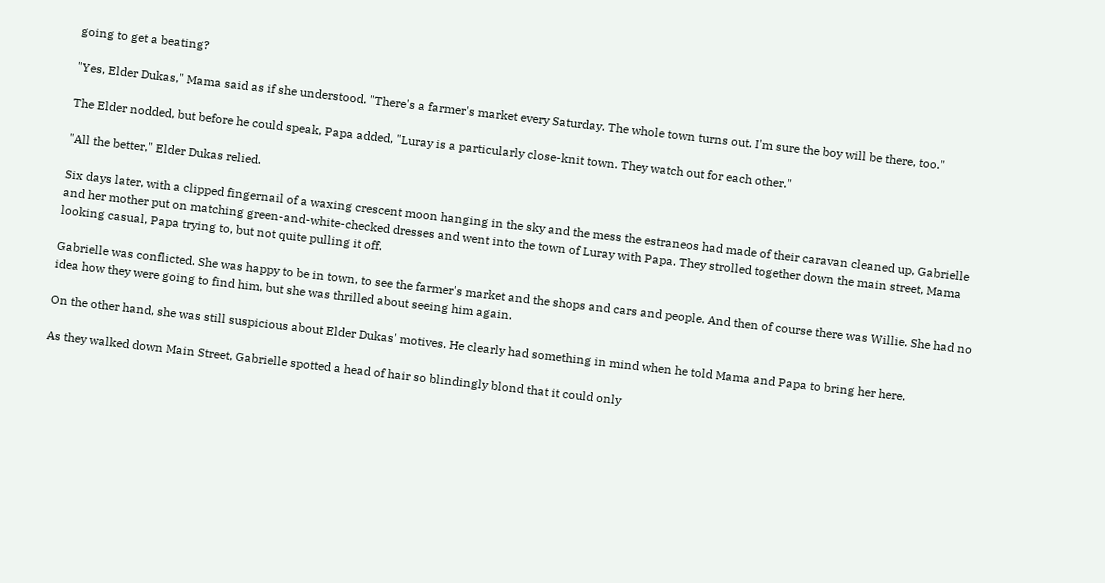going to get a beating?

"Yes, Elder Dukas," Mama said as if she understood. "There's a farmer's market every Saturday. The whole town turns out. I'm sure the boy will be there, too."

The Elder nodded, but before he could speak, Papa added, "Luray is a particularly close-knit town. They watch out for each other."

"All the better," Elder Dukas relied.

Six days later, with a clipped fingernail of a waxing crescent moon hanging in the sky and the mess the estraneos had made of their caravan cleaned up, Gabrielle and her mother put on matching green-and-white-checked dresses and went into the town of Luray with Papa. They strolled together down the main street, Mama looking casual, Papa trying to, but not quite pulling it off.

Gabrielle was conflicted. She was happy to be in town, to see the farmer's market and the shops and cars and people. And then of course there was Willie. She had no idea how they were going to find him, but she was thrilled about seeing him again.

On the other hand, she was still suspicious about Elder Dukas' motives. He clearly had something in mind when he told Mama and Papa to bring her here.

As they walked down Main Street, Gabrielle spotted a head of hair so blindingly blond that it could only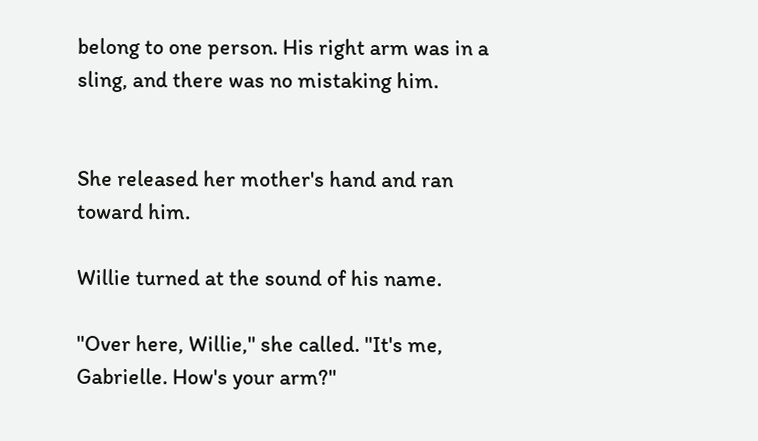belong to one person. His right arm was in a sling, and there was no mistaking him.


She released her mother's hand and ran toward him.

Willie turned at the sound of his name.

"Over here, Willie," she called. "It's me, Gabrielle. How's your arm?"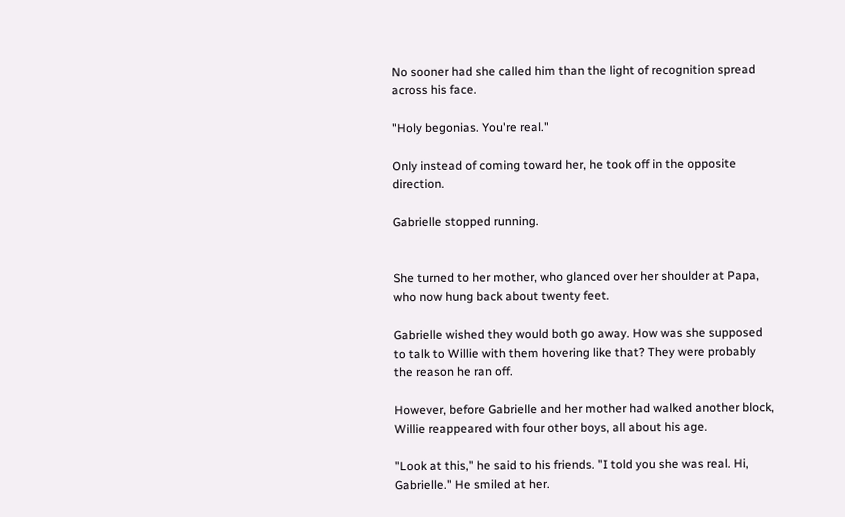No sooner had she called him than the light of recognition spread across his face.

"Holy begonias. You're real."

Only instead of coming toward her, he took off in the opposite direction.

Gabrielle stopped running.


She turned to her mother, who glanced over her shoulder at Papa, who now hung back about twenty feet.

Gabrielle wished they would both go away. How was she supposed to talk to Willie with them hovering like that? They were probably the reason he ran off.

However, before Gabrielle and her mother had walked another block, Willie reappeared with four other boys, all about his age.

"Look at this," he said to his friends. "I told you she was real. Hi, Gabrielle." He smiled at her.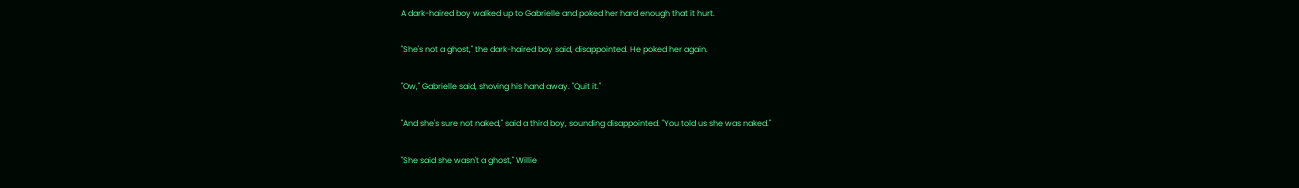A dark-haired boy walked up to Gabrielle and poked her hard enough that it hurt.

"She's not a ghost," the dark-haired boy said, disappointed. He poked her again.

"Ow," Gabrielle said, shoving his hand away. "Quit it."

"And she's sure not naked," said a third boy, sounding disappointed. "You told us she was naked."

"She said she wasn't a ghost," Willie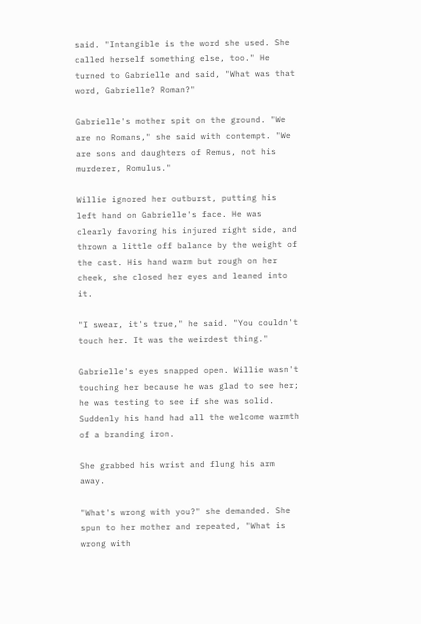said. "Intangible is the word she used. She called herself something else, too." He turned to Gabrielle and said, "What was that word, Gabrielle? Roman?"

Gabrielle's mother spit on the ground. "We are no Romans," she said with contempt. "We are sons and daughters of Remus, not his murderer, Romulus."

Willie ignored her outburst, putting his left hand on Gabrielle's face. He was clearly favoring his injured right side, and thrown a little off balance by the weight of the cast. His hand warm but rough on her cheek, she closed her eyes and leaned into it.

"I swear, it's true," he said. "You couldn't touch her. It was the weirdest thing."

Gabrielle's eyes snapped open. Willie wasn't touching her because he was glad to see her; he was testing to see if she was solid. Suddenly his hand had all the welcome warmth of a branding iron.

She grabbed his wrist and flung his arm away.

"What's wrong with you?" she demanded. She spun to her mother and repeated, "What is wrong with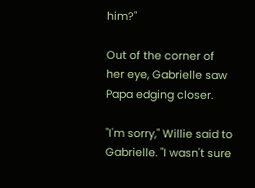him?"

Out of the corner of her eye, Gabrielle saw Papa edging closer.

"I'm sorry," Willie said to Gabrielle. "I wasn't sure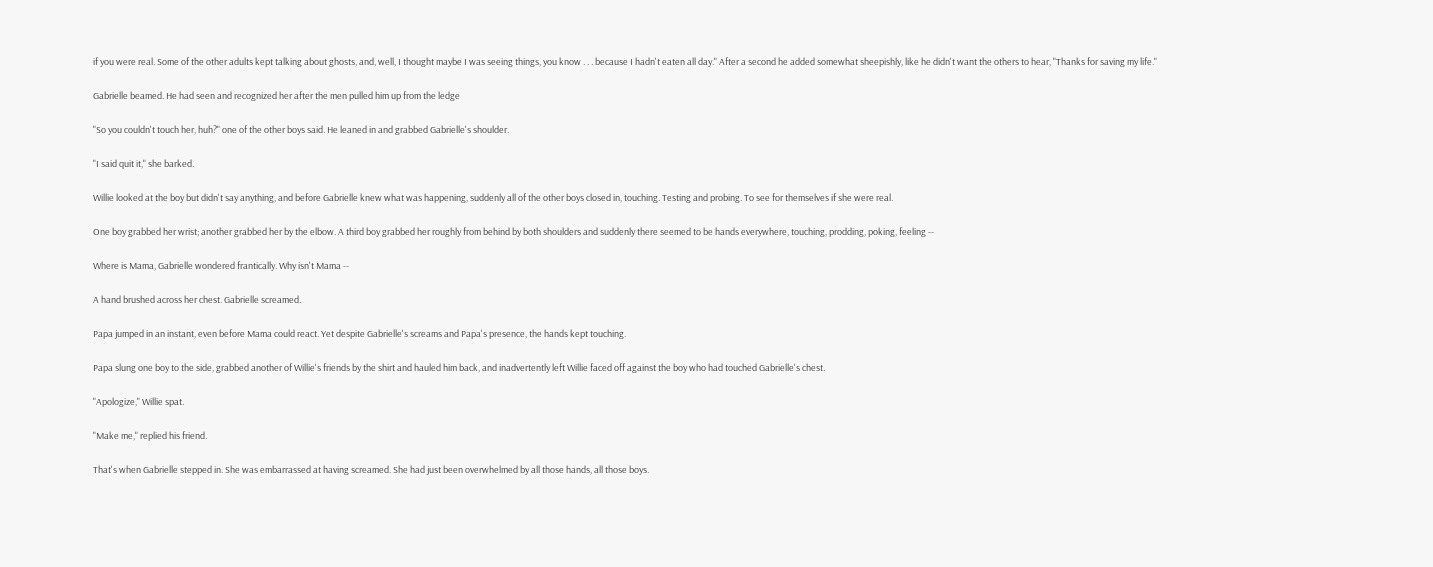if you were real. Some of the other adults kept talking about ghosts, and, well, I thought maybe I was seeing things, you know . . . because I hadn't eaten all day." After a second he added somewhat sheepishly, like he didn't want the others to hear, "Thanks for saving my life."

Gabrielle beamed. He had seen and recognized her after the men pulled him up from the ledge

"So you couldn't touch her, huh?" one of the other boys said. He leaned in and grabbed Gabrielle's shoulder.

"I said quit it," she barked.

Willie looked at the boy but didn't say anything, and before Gabrielle knew what was happening, suddenly all of the other boys closed in, touching. Testing and probing. To see for themselves if she were real.

One boy grabbed her wrist; another grabbed her by the elbow. A third boy grabbed her roughly from behind by both shoulders and suddenly there seemed to be hands everywhere, touching, prodding, poking, feeling --

Where is Mama, Gabrielle wondered frantically. Why isn't Mama --

A hand brushed across her chest. Gabrielle screamed.

Papa jumped in an instant, even before Mama could react. Yet despite Gabrielle's screams and Papa's presence, the hands kept touching.

Papa slung one boy to the side, grabbed another of Willie's friends by the shirt and hauled him back, and inadvertently left Willie faced off against the boy who had touched Gabrielle's chest.

"Apologize," Willie spat.

"Make me," replied his friend.

That's when Gabrielle stepped in. She was embarrassed at having screamed. She had just been overwhelmed by all those hands, all those boys.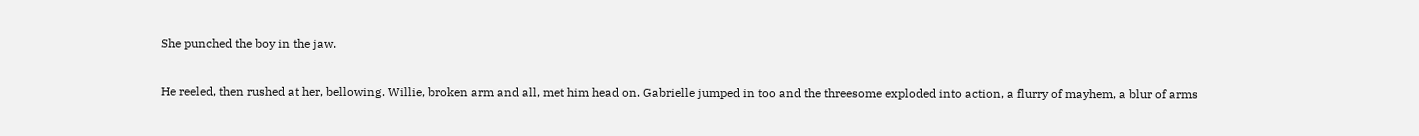She punched the boy in the jaw.

He reeled, then rushed at her, bellowing. Willie, broken arm and all, met him head on. Gabrielle jumped in too and the threesome exploded into action, a flurry of mayhem, a blur of arms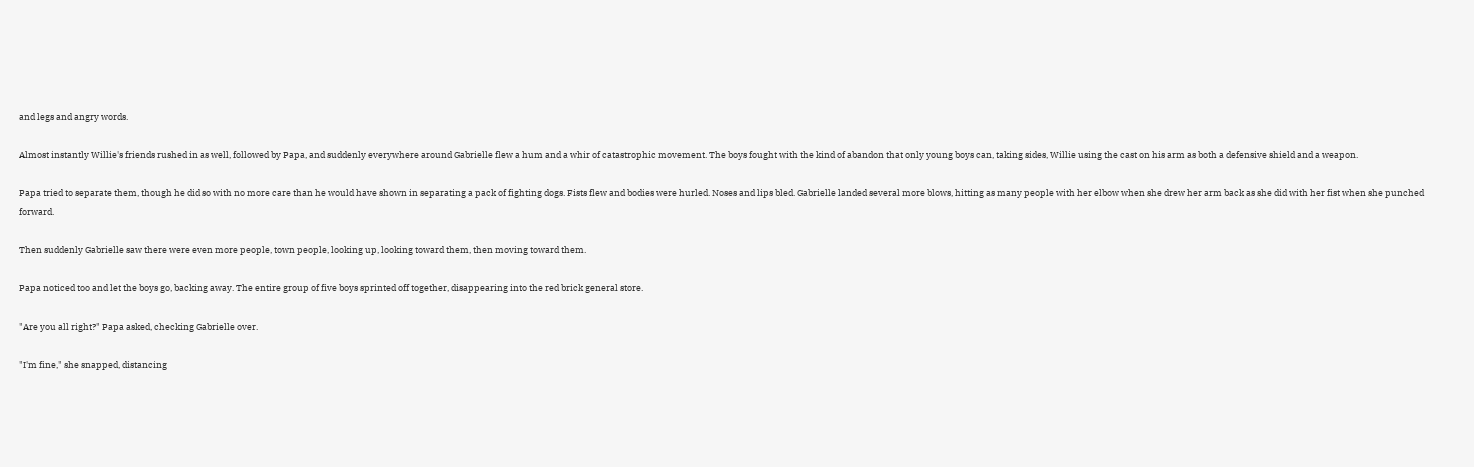and legs and angry words.

Almost instantly Willie's friends rushed in as well, followed by Papa, and suddenly everywhere around Gabrielle flew a hum and a whir of catastrophic movement. The boys fought with the kind of abandon that only young boys can, taking sides, Willie using the cast on his arm as both a defensive shield and a weapon.

Papa tried to separate them, though he did so with no more care than he would have shown in separating a pack of fighting dogs. Fists flew and bodies were hurled. Noses and lips bled. Gabrielle landed several more blows, hitting as many people with her elbow when she drew her arm back as she did with her fist when she punched forward.

Then suddenly Gabrielle saw there were even more people, town people, looking up, looking toward them, then moving toward them.

Papa noticed too and let the boys go, backing away. The entire group of five boys sprinted off together, disappearing into the red brick general store.

"Are you all right?" Papa asked, checking Gabrielle over.

"I'm fine," she snapped, distancing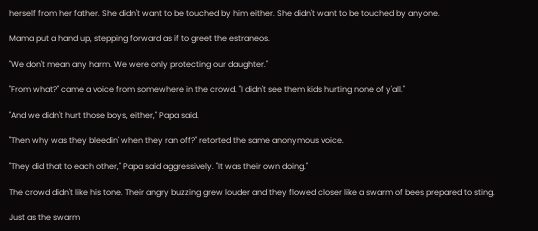herself from her father. She didn't want to be touched by him either. She didn't want to be touched by anyone.

Mama put a hand up, stepping forward as if to greet the estraneos.

"We don't mean any harm. We were only protecting our daughter."

"From what?" came a voice from somewhere in the crowd. "I didn't see them kids hurting none of y'all."

"And we didn't hurt those boys, either," Papa said.

"Then why was they bleedin' when they ran off?" retorted the same anonymous voice.

"They did that to each other," Papa said aggressively. "It was their own doing."

The crowd didn't like his tone. Their angry buzzing grew louder and they flowed closer like a swarm of bees prepared to sting.

Just as the swarm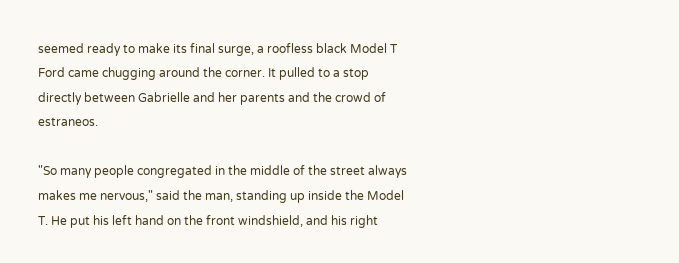seemed ready to make its final surge, a roofless black Model T Ford came chugging around the corner. It pulled to a stop directly between Gabrielle and her parents and the crowd of estraneos.

"So many people congregated in the middle of the street always makes me nervous," said the man, standing up inside the Model T. He put his left hand on the front windshield, and his right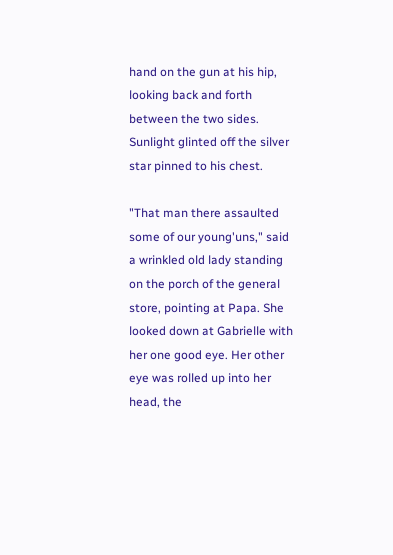hand on the gun at his hip, looking back and forth between the two sides. Sunlight glinted off the silver star pinned to his chest.

"That man there assaulted some of our young'uns," said a wrinkled old lady standing on the porch of the general store, pointing at Papa. She looked down at Gabrielle with her one good eye. Her other eye was rolled up into her head, the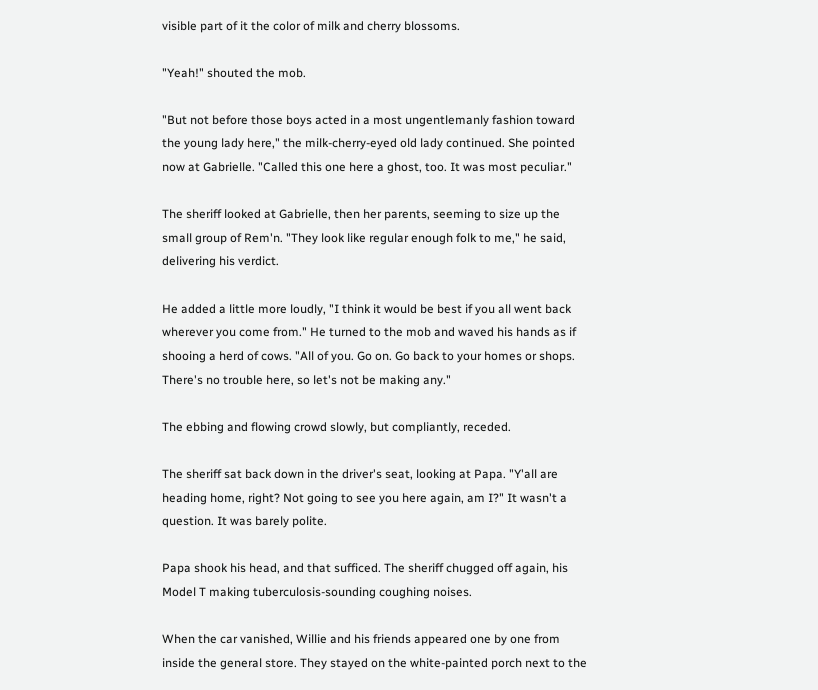visible part of it the color of milk and cherry blossoms.

"Yeah!" shouted the mob.

"But not before those boys acted in a most ungentlemanly fashion toward the young lady here," the milk-cherry-eyed old lady continued. She pointed now at Gabrielle. "Called this one here a ghost, too. It was most peculiar."

The sheriff looked at Gabrielle, then her parents, seeming to size up the small group of Rem'n. "They look like regular enough folk to me," he said, delivering his verdict.

He added a little more loudly, "I think it would be best if you all went back wherever you come from." He turned to the mob and waved his hands as if shooing a herd of cows. "All of you. Go on. Go back to your homes or shops. There's no trouble here, so let's not be making any."

The ebbing and flowing crowd slowly, but compliantly, receded.

The sheriff sat back down in the driver's seat, looking at Papa. "Y'all are heading home, right? Not going to see you here again, am I?" It wasn't a question. It was barely polite.

Papa shook his head, and that sufficed. The sheriff chugged off again, his Model T making tuberculosis-sounding coughing noises.

When the car vanished, Willie and his friends appeared one by one from inside the general store. They stayed on the white-painted porch next to the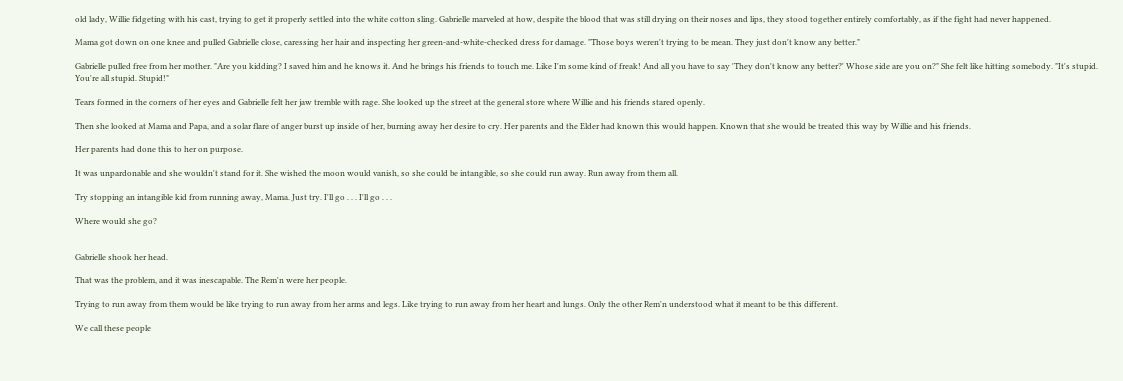old lady, Willie fidgeting with his cast, trying to get it properly settled into the white cotton sling. Gabrielle marveled at how, despite the blood that was still drying on their noses and lips, they stood together entirely comfortably, as if the fight had never happened.

Mama got down on one knee and pulled Gabrielle close, caressing her hair and inspecting her green-and-white-checked dress for damage. "Those boys weren't trying to be mean. They just don't know any better."

Gabrielle pulled free from her mother. "Are you kidding? I saved him and he knows it. And he brings his friends to touch me. Like I'm some kind of freak! And all you have to say 'They don't know any better?' Whose side are you on?" She felt like hitting somebody. "It's stupid. You're all stupid. Stupid!"

Tears formed in the corners of her eyes and Gabrielle felt her jaw tremble with rage. She looked up the street at the general store where Willie and his friends stared openly.

Then she looked at Mama and Papa, and a solar flare of anger burst up inside of her, burning away her desire to cry. Her parents and the Elder had known this would happen. Known that she would be treated this way by Willie and his friends.

Her parents had done this to her on purpose.

It was unpardonable and she wouldn't stand for it. She wished the moon would vanish, so she could be intangible, so she could run away. Run away from them all.

Try stopping an intangible kid from running away, Mama. Just try. I'll go . . . I'll go . . .

Where would she go?


Gabrielle shook her head.

That was the problem, and it was inescapable. The Rem'n were her people.

Trying to run away from them would be like trying to run away from her arms and legs. Like trying to run away from her heart and lungs. Only the other Rem'n understood what it meant to be this different.

We call these people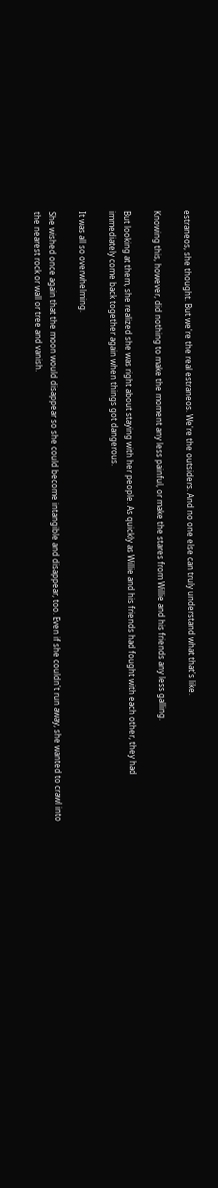estraneos, she thought. But we're the real estraneos. We're the outsiders. And no one else can truly understand what that's like.

Knowing this, however, did nothing to make the moment any less painful, or make the stares from Willie and his friends any less galling.

But looking at them, she realized she was right about staying with her people. As quickly as Willie and his friends had fought with each other, they had immediately come back together again when things got dangerous.

It was all so overwhelming.

She wished once again that the moon would disappear so she could become intangible and disappear, too. Even if she couldn't run away, she wanted to crawl into the nearest rock or wall or tree and vanish.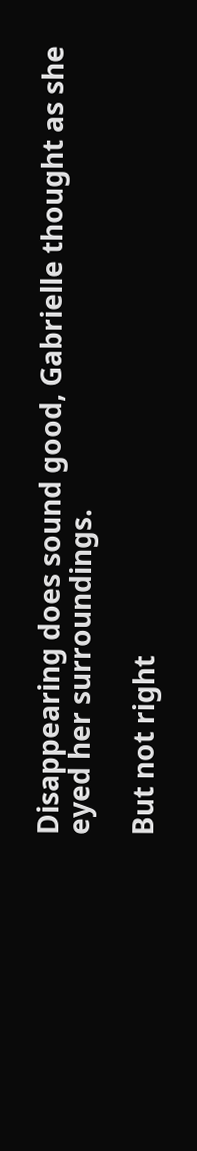Disappearing does sound good, Gabrielle thought as she eyed her surroundings.

But not right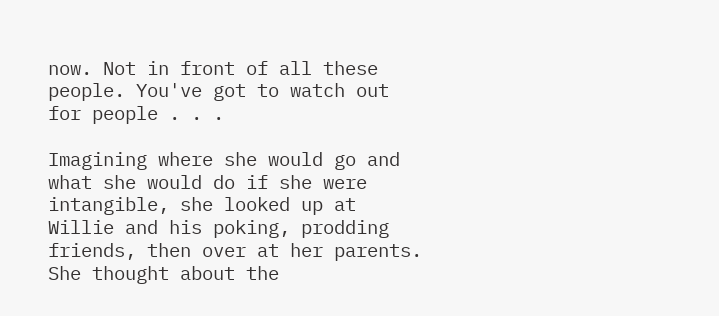now. Not in front of all these people. You've got to watch out for people . . .

Imagining where she would go and what she would do if she were intangible, she looked up at Willie and his poking, prodding friends, then over at her parents. She thought about the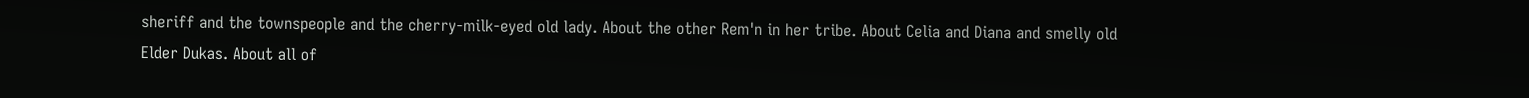sheriff and the townspeople and the cherry-milk-eyed old lady. About the other Rem'n in her tribe. About Celia and Diana and smelly old Elder Dukas. About all of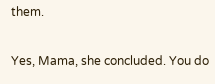them.

Yes, Mama, she concluded. You do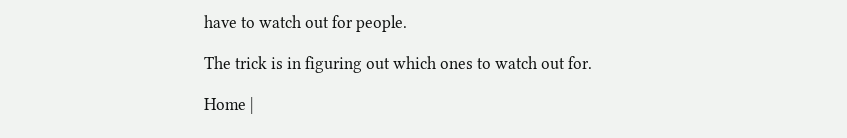have to watch out for people.

The trick is in figuring out which ones to watch out for.

Home |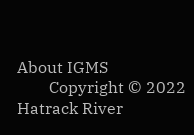About IGMS
        Copyright © 2022 Hatrack River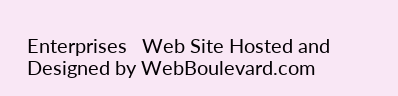Enterprises   Web Site Hosted and Designed by WebBoulevard.com